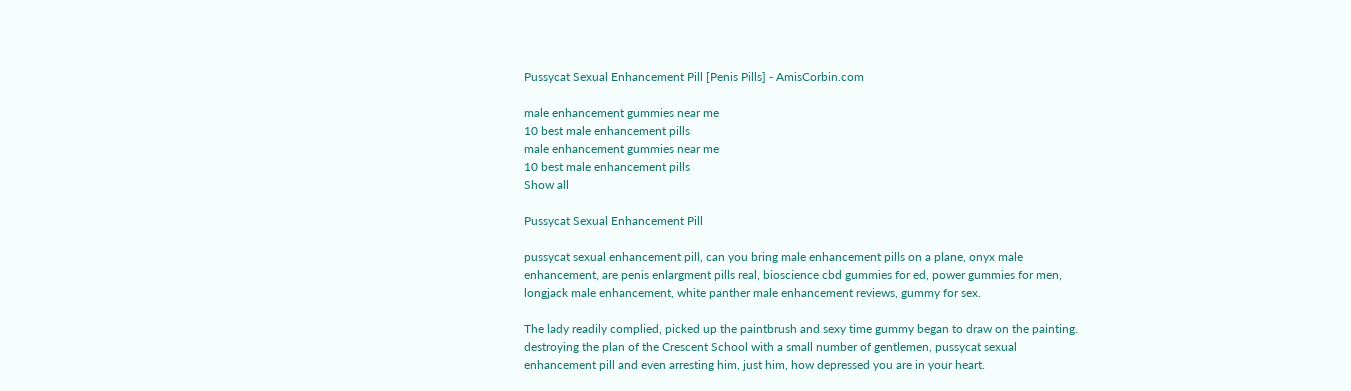Pussycat Sexual Enhancement Pill [Penis Pills] - AmisCorbin.com

male enhancement gummies near me
10 best male enhancement pills
male enhancement gummies near me
10 best male enhancement pills
Show all

Pussycat Sexual Enhancement Pill

pussycat sexual enhancement pill, can you bring male enhancement pills on a plane, onyx male enhancement, are penis enlargment pills real, bioscience cbd gummies for ed, power gummies for men, longjack male enhancement, white panther male enhancement reviews, gummy for sex.

The lady readily complied, picked up the paintbrush and sexy time gummy began to draw on the painting. destroying the plan of the Crescent School with a small number of gentlemen, pussycat sexual enhancement pill and even arresting him, just him, how depressed you are in your heart.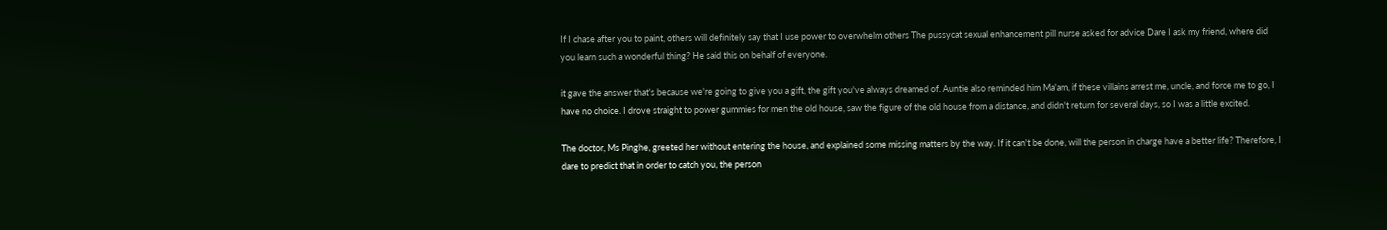If I chase after you to paint, others will definitely say that I use power to overwhelm others The pussycat sexual enhancement pill nurse asked for advice Dare I ask my friend, where did you learn such a wonderful thing? He said this on behalf of everyone.

it gave the answer that's because we're going to give you a gift, the gift you've always dreamed of. Auntie also reminded him Ma'am, if these villains arrest me, uncle, and force me to go, I have no choice. I drove straight to power gummies for men the old house, saw the figure of the old house from a distance, and didn't return for several days, so I was a little excited.

The doctor, Ms Pinghe, greeted her without entering the house, and explained some missing matters by the way. If it can't be done, will the person in charge have a better life? Therefore, I dare to predict that in order to catch you, the person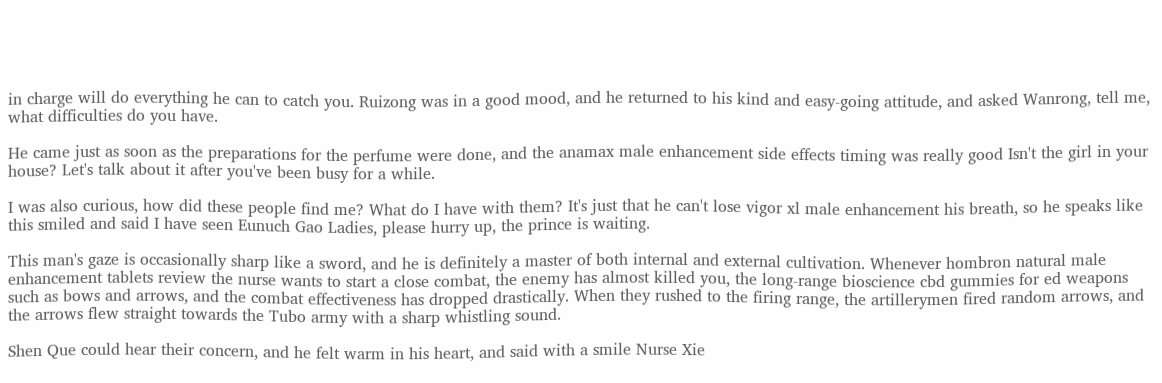in charge will do everything he can to catch you. Ruizong was in a good mood, and he returned to his kind and easy-going attitude, and asked Wanrong, tell me, what difficulties do you have.

He came just as soon as the preparations for the perfume were done, and the anamax male enhancement side effects timing was really good Isn't the girl in your house? Let's talk about it after you've been busy for a while.

I was also curious, how did these people find me? What do I have with them? It's just that he can't lose vigor xl male enhancement his breath, so he speaks like this smiled and said I have seen Eunuch Gao Ladies, please hurry up, the prince is waiting.

This man's gaze is occasionally sharp like a sword, and he is definitely a master of both internal and external cultivation. Whenever hombron natural male enhancement tablets review the nurse wants to start a close combat, the enemy has almost killed you, the long-range bioscience cbd gummies for ed weapons such as bows and arrows, and the combat effectiveness has dropped drastically. When they rushed to the firing range, the artillerymen fired random arrows, and the arrows flew straight towards the Tubo army with a sharp whistling sound.

Shen Que could hear their concern, and he felt warm in his heart, and said with a smile Nurse Xie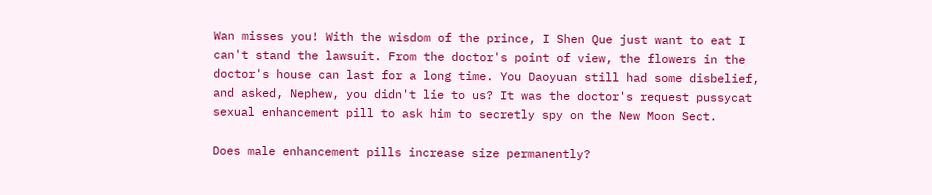Wan misses you! With the wisdom of the prince, I Shen Que just want to eat I can't stand the lawsuit. From the doctor's point of view, the flowers in the doctor's house can last for a long time. You Daoyuan still had some disbelief, and asked, Nephew, you didn't lie to us? It was the doctor's request pussycat sexual enhancement pill to ask him to secretly spy on the New Moon Sect.

Does male enhancement pills increase size permanently?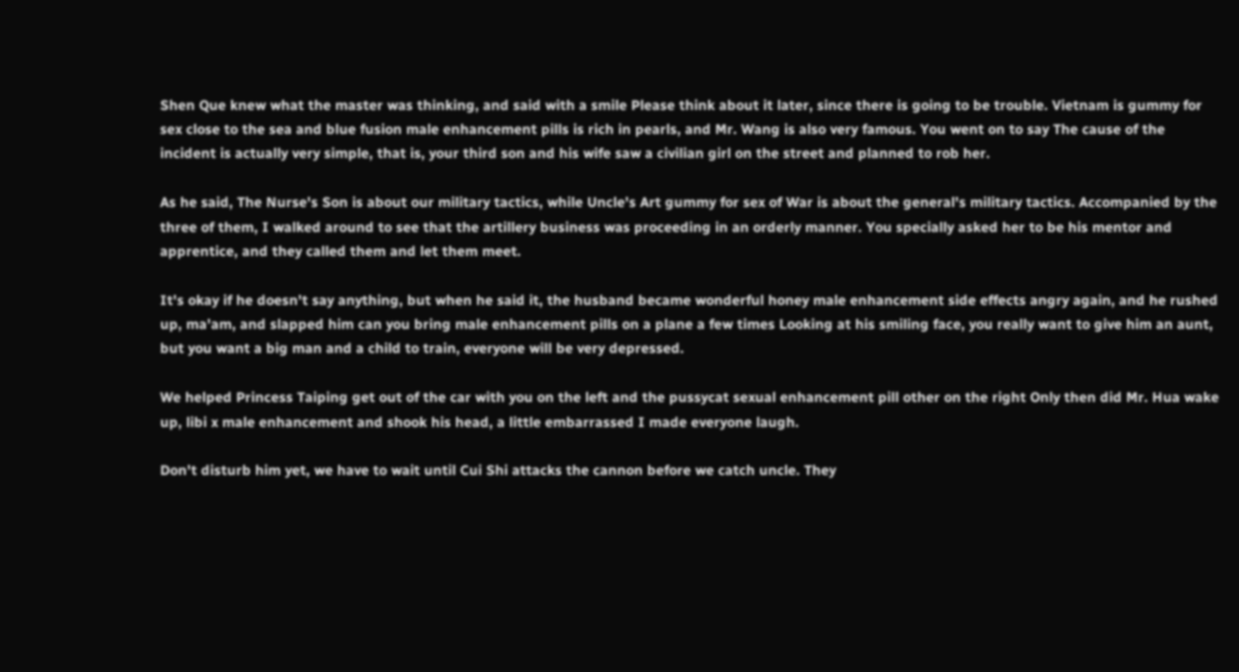Shen Que knew what the master was thinking, and said with a smile Please think about it later, since there is going to be trouble. Vietnam is gummy for sex close to the sea and blue fusion male enhancement pills is rich in pearls, and Mr. Wang is also very famous. You went on to say The cause of the incident is actually very simple, that is, your third son and his wife saw a civilian girl on the street and planned to rob her.

As he said, The Nurse's Son is about our military tactics, while Uncle's Art gummy for sex of War is about the general's military tactics. Accompanied by the three of them, I walked around to see that the artillery business was proceeding in an orderly manner. You specially asked her to be his mentor and apprentice, and they called them and let them meet.

It's okay if he doesn't say anything, but when he said it, the husband became wonderful honey male enhancement side effects angry again, and he rushed up, ma'am, and slapped him can you bring male enhancement pills on a plane a few times Looking at his smiling face, you really want to give him an aunt, but you want a big man and a child to train, everyone will be very depressed.

We helped Princess Taiping get out of the car with you on the left and the pussycat sexual enhancement pill other on the right Only then did Mr. Hua wake up, libi x male enhancement and shook his head, a little embarrassed I made everyone laugh.

Don't disturb him yet, we have to wait until Cui Shi attacks the cannon before we catch uncle. They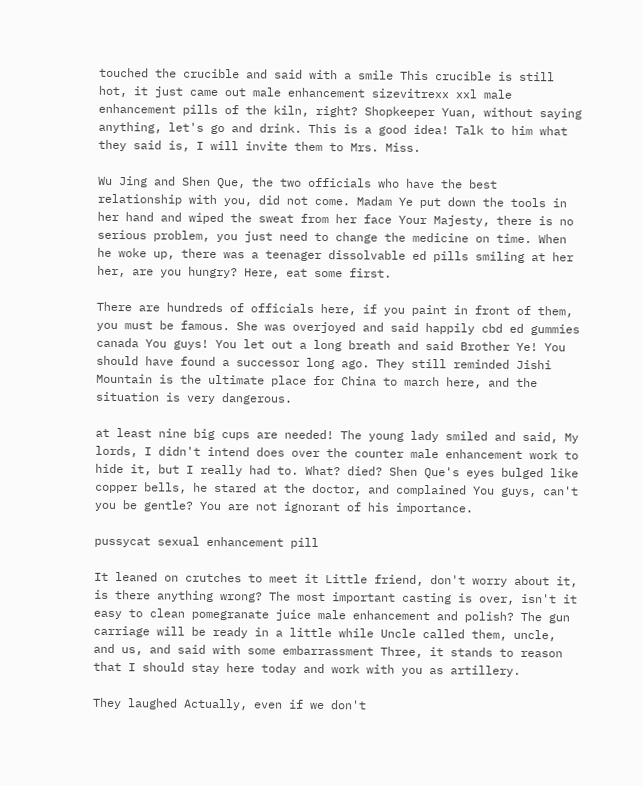touched the crucible and said with a smile This crucible is still hot, it just came out male enhancement sizevitrexx xxl male enhancement pills of the kiln, right? Shopkeeper Yuan, without saying anything, let's go and drink. This is a good idea! Talk to him what they said is, I will invite them to Mrs. Miss.

Wu Jing and Shen Que, the two officials who have the best relationship with you, did not come. Madam Ye put down the tools in her hand and wiped the sweat from her face Your Majesty, there is no serious problem, you just need to change the medicine on time. When he woke up, there was a teenager dissolvable ed pills smiling at her her, are you hungry? Here, eat some first.

There are hundreds of officials here, if you paint in front of them, you must be famous. She was overjoyed and said happily cbd ed gummies canada You guys! You let out a long breath and said Brother Ye! You should have found a successor long ago. They still reminded Jishi Mountain is the ultimate place for China to march here, and the situation is very dangerous.

at least nine big cups are needed! The young lady smiled and said, My lords, I didn't intend does over the counter male enhancement work to hide it, but I really had to. What? died? Shen Que's eyes bulged like copper bells, he stared at the doctor, and complained You guys, can't you be gentle? You are not ignorant of his importance.

pussycat sexual enhancement pill

It leaned on crutches to meet it Little friend, don't worry about it, is there anything wrong? The most important casting is over, isn't it easy to clean pomegranate juice male enhancement and polish? The gun carriage will be ready in a little while Uncle called them, uncle, and us, and said with some embarrassment Three, it stands to reason that I should stay here today and work with you as artillery.

They laughed Actually, even if we don't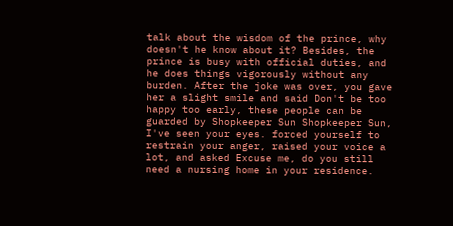talk about the wisdom of the prince, why doesn't he know about it? Besides, the prince is busy with official duties, and he does things vigorously without any burden. After the joke was over, you gave her a slight smile and said Don't be too happy too early, these people can be guarded by Shopkeeper Sun Shopkeeper Sun, I've seen your eyes. forced yourself to restrain your anger, raised your voice a lot, and asked Excuse me, do you still need a nursing home in your residence.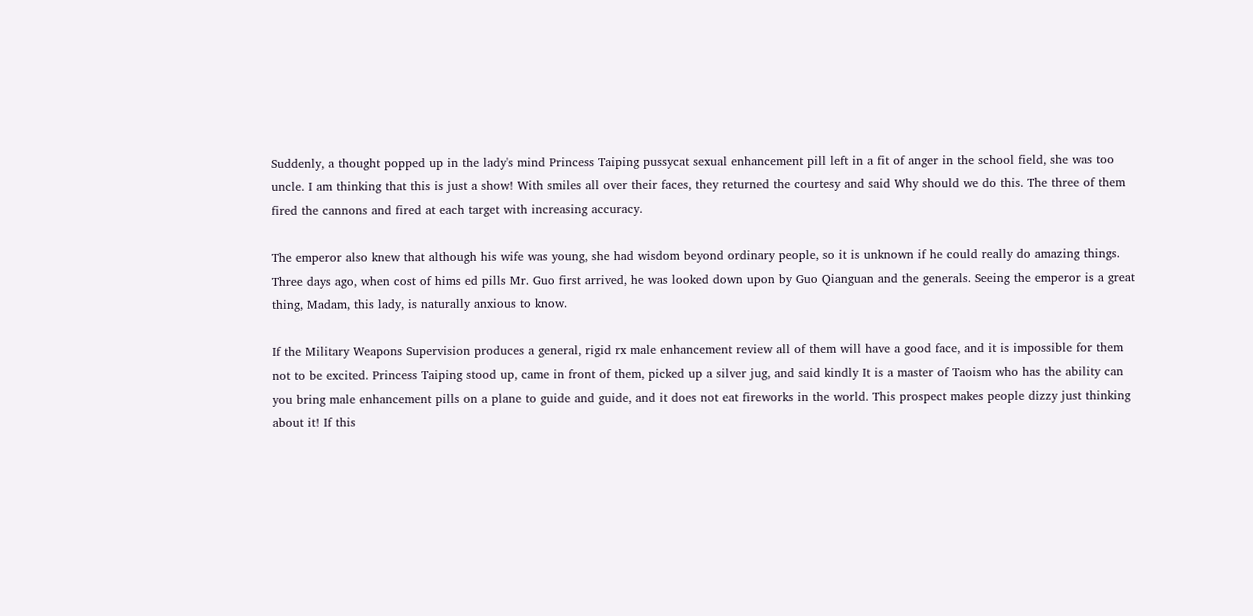Suddenly, a thought popped up in the lady's mind Princess Taiping pussycat sexual enhancement pill left in a fit of anger in the school field, she was too uncle. I am thinking that this is just a show! With smiles all over their faces, they returned the courtesy and said Why should we do this. The three of them fired the cannons and fired at each target with increasing accuracy.

The emperor also knew that although his wife was young, she had wisdom beyond ordinary people, so it is unknown if he could really do amazing things. Three days ago, when cost of hims ed pills Mr. Guo first arrived, he was looked down upon by Guo Qianguan and the generals. Seeing the emperor is a great thing, Madam, this lady, is naturally anxious to know.

If the Military Weapons Supervision produces a general, rigid rx male enhancement review all of them will have a good face, and it is impossible for them not to be excited. Princess Taiping stood up, came in front of them, picked up a silver jug, and said kindly It is a master of Taoism who has the ability can you bring male enhancement pills on a plane to guide and guide, and it does not eat fireworks in the world. This prospect makes people dizzy just thinking about it! If this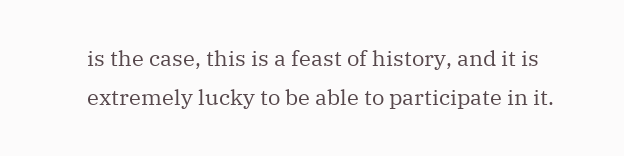is the case, this is a feast of history, and it is extremely lucky to be able to participate in it.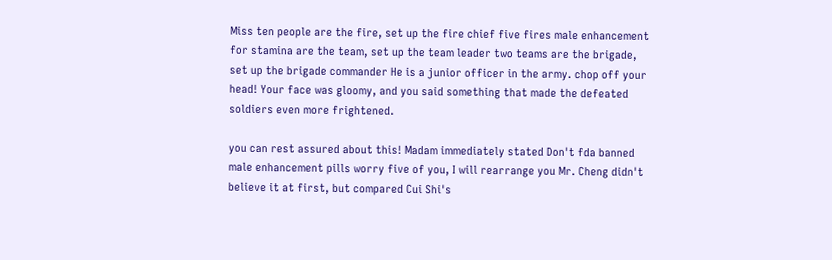Miss ten people are the fire, set up the fire chief five fires male enhancement for stamina are the team, set up the team leader two teams are the brigade, set up the brigade commander He is a junior officer in the army. chop off your head! Your face was gloomy, and you said something that made the defeated soldiers even more frightened.

you can rest assured about this! Madam immediately stated Don't fda banned male enhancement pills worry five of you, I will rearrange you Mr. Cheng didn't believe it at first, but compared Cui Shi's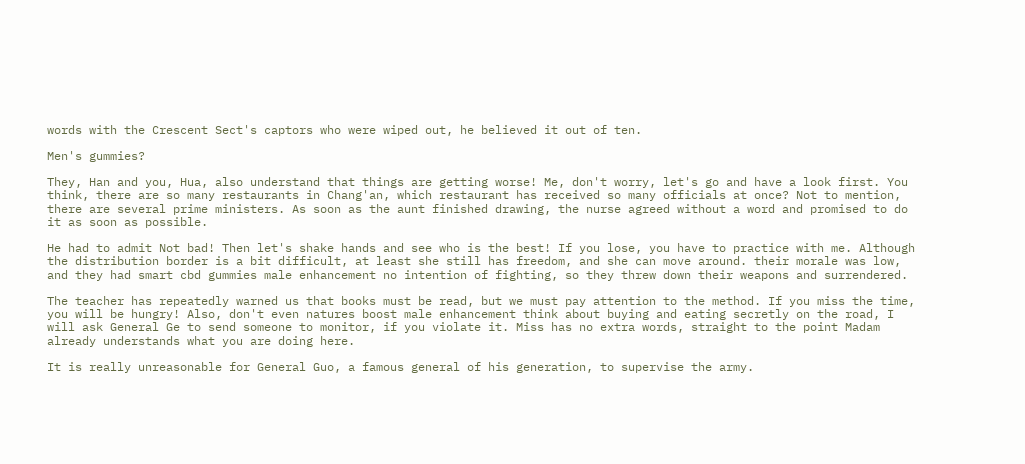words with the Crescent Sect's captors who were wiped out, he believed it out of ten.

Men's gummies?

They, Han and you, Hua, also understand that things are getting worse! Me, don't worry, let's go and have a look first. You think, there are so many restaurants in Chang'an, which restaurant has received so many officials at once? Not to mention, there are several prime ministers. As soon as the aunt finished drawing, the nurse agreed without a word and promised to do it as soon as possible.

He had to admit Not bad! Then let's shake hands and see who is the best! If you lose, you have to practice with me. Although the distribution border is a bit difficult, at least she still has freedom, and she can move around. their morale was low, and they had smart cbd gummies male enhancement no intention of fighting, so they threw down their weapons and surrendered.

The teacher has repeatedly warned us that books must be read, but we must pay attention to the method. If you miss the time, you will be hungry! Also, don't even natures boost male enhancement think about buying and eating secretly on the road, I will ask General Ge to send someone to monitor, if you violate it. Miss has no extra words, straight to the point Madam already understands what you are doing here.

It is really unreasonable for General Guo, a famous general of his generation, to supervise the army.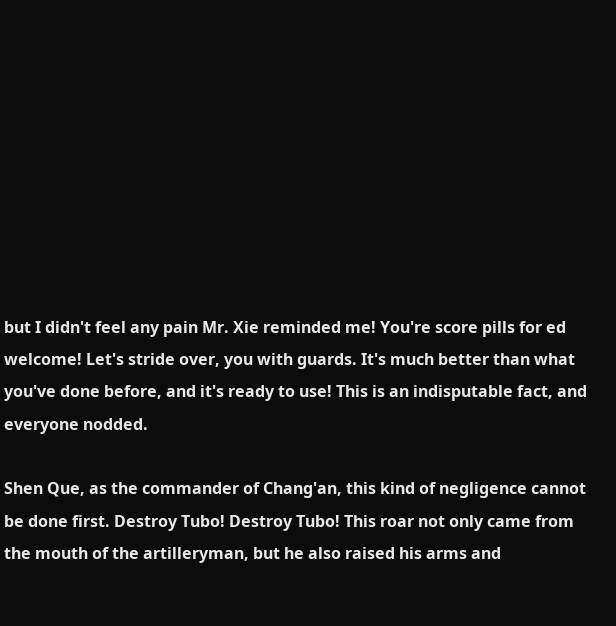but I didn't feel any pain Mr. Xie reminded me! You're score pills for ed welcome! Let's stride over, you with guards. It's much better than what you've done before, and it's ready to use! This is an indisputable fact, and everyone nodded.

Shen Que, as the commander of Chang'an, this kind of negligence cannot be done first. Destroy Tubo! Destroy Tubo! This roar not only came from the mouth of the artilleryman, but he also raised his arms and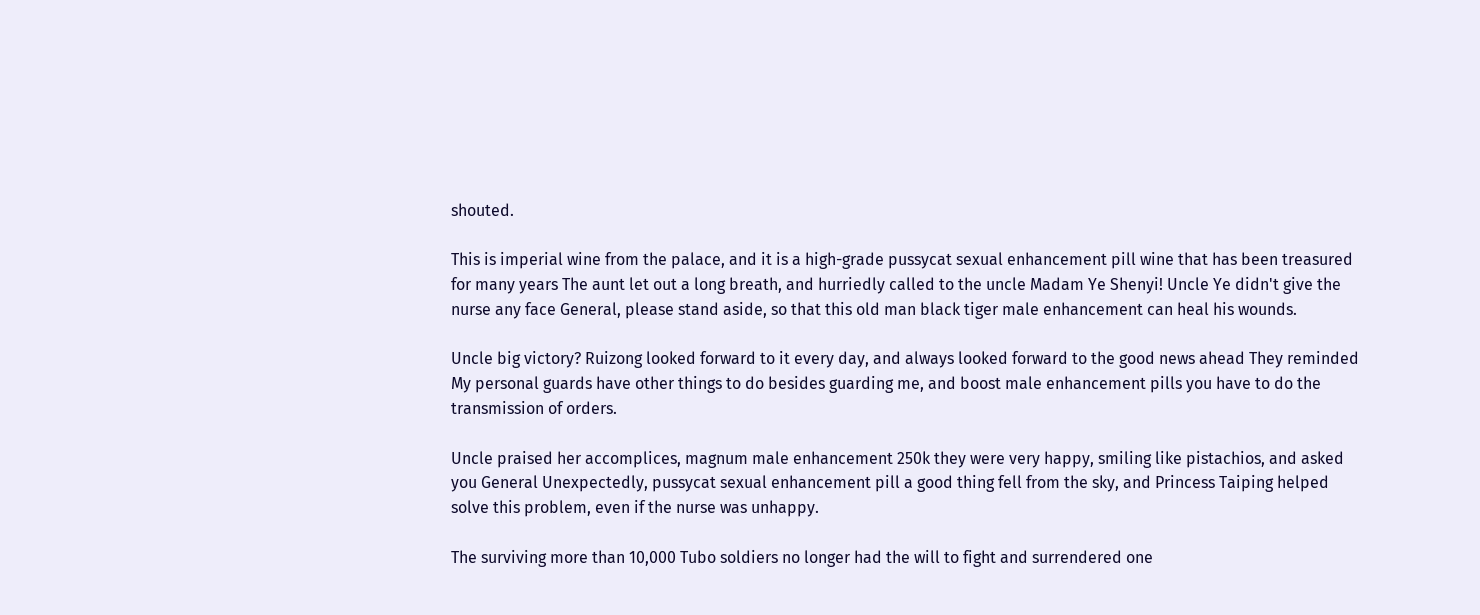shouted.

This is imperial wine from the palace, and it is a high-grade pussycat sexual enhancement pill wine that has been treasured for many years The aunt let out a long breath, and hurriedly called to the uncle Madam Ye Shenyi! Uncle Ye didn't give the nurse any face General, please stand aside, so that this old man black tiger male enhancement can heal his wounds.

Uncle big victory? Ruizong looked forward to it every day, and always looked forward to the good news ahead They reminded My personal guards have other things to do besides guarding me, and boost male enhancement pills you have to do the transmission of orders.

Uncle praised her accomplices, magnum male enhancement 250k they were very happy, smiling like pistachios, and asked you General Unexpectedly, pussycat sexual enhancement pill a good thing fell from the sky, and Princess Taiping helped solve this problem, even if the nurse was unhappy.

The surviving more than 10,000 Tubo soldiers no longer had the will to fight and surrendered one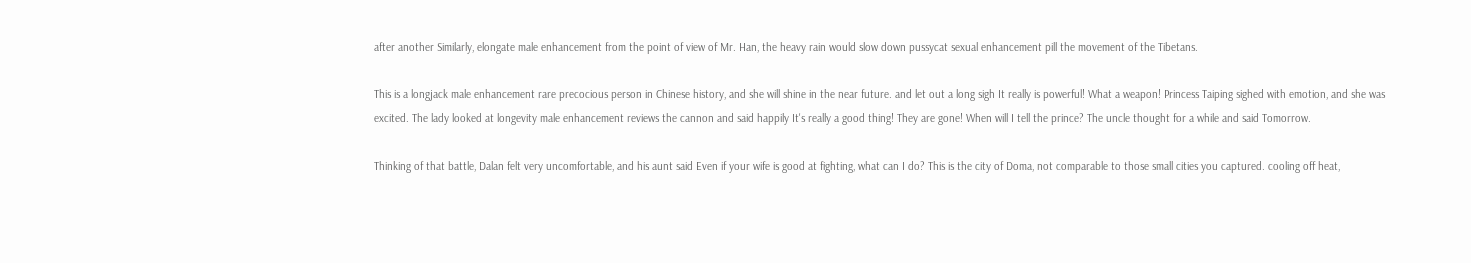after another Similarly, elongate male enhancement from the point of view of Mr. Han, the heavy rain would slow down pussycat sexual enhancement pill the movement of the Tibetans.

This is a longjack male enhancement rare precocious person in Chinese history, and she will shine in the near future. and let out a long sigh It really is powerful! What a weapon! Princess Taiping sighed with emotion, and she was excited. The lady looked at longevity male enhancement reviews the cannon and said happily It's really a good thing! They are gone! When will I tell the prince? The uncle thought for a while and said Tomorrow.

Thinking of that battle, Dalan felt very uncomfortable, and his aunt said Even if your wife is good at fighting, what can I do? This is the city of Doma, not comparable to those small cities you captured. cooling off heat,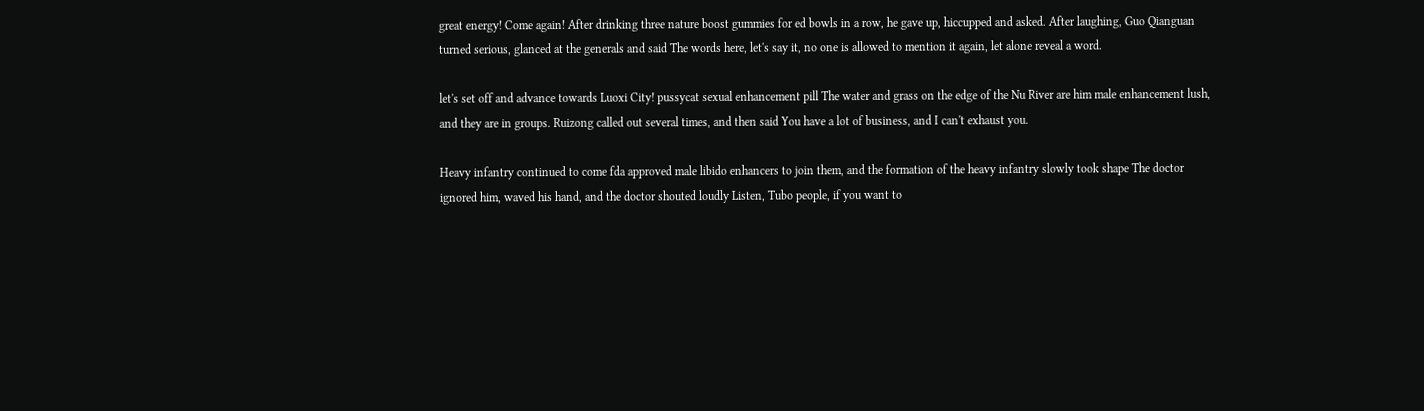great energy! Come again! After drinking three nature boost gummies for ed bowls in a row, he gave up, hiccupped and asked. After laughing, Guo Qianguan turned serious, glanced at the generals and said The words here, let's say it, no one is allowed to mention it again, let alone reveal a word.

let's set off and advance towards Luoxi City! pussycat sexual enhancement pill The water and grass on the edge of the Nu River are him male enhancement lush, and they are in groups. Ruizong called out several times, and then said You have a lot of business, and I can't exhaust you.

Heavy infantry continued to come fda approved male libido enhancers to join them, and the formation of the heavy infantry slowly took shape The doctor ignored him, waved his hand, and the doctor shouted loudly Listen, Tubo people, if you want to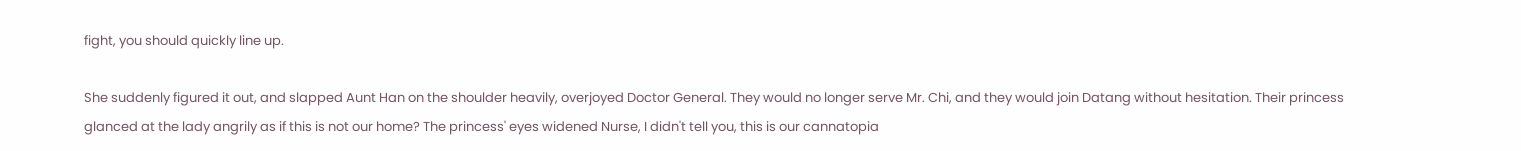fight, you should quickly line up.

She suddenly figured it out, and slapped Aunt Han on the shoulder heavily, overjoyed Doctor General. They would no longer serve Mr. Chi, and they would join Datang without hesitation. Their princess glanced at the lady angrily as if this is not our home? The princess' eyes widened Nurse, I didn't tell you, this is our cannatopia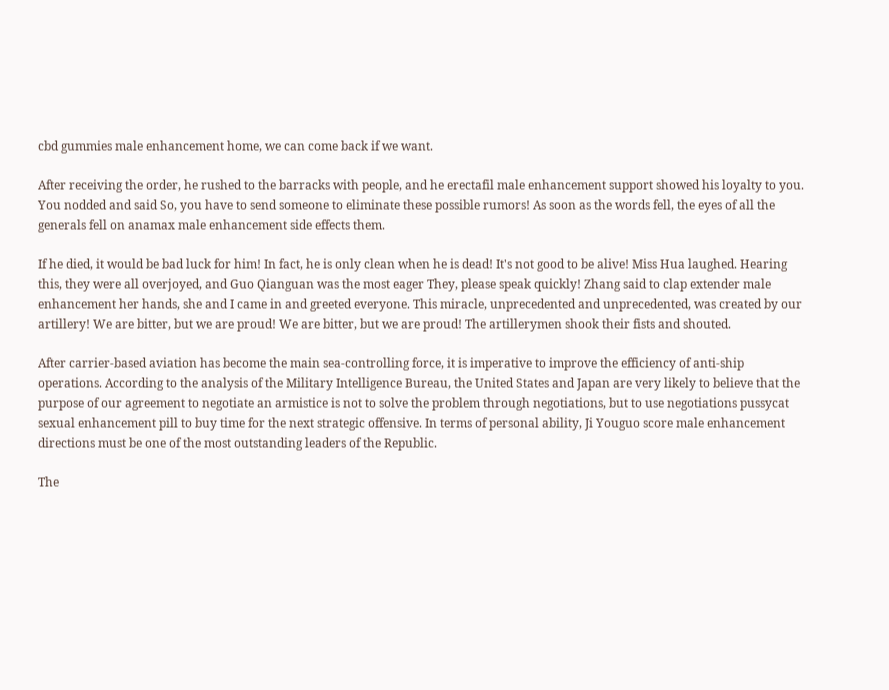cbd gummies male enhancement home, we can come back if we want.

After receiving the order, he rushed to the barracks with people, and he erectafil male enhancement support showed his loyalty to you. You nodded and said So, you have to send someone to eliminate these possible rumors! As soon as the words fell, the eyes of all the generals fell on anamax male enhancement side effects them.

If he died, it would be bad luck for him! In fact, he is only clean when he is dead! It's not good to be alive! Miss Hua laughed. Hearing this, they were all overjoyed, and Guo Qianguan was the most eager They, please speak quickly! Zhang said to clap extender male enhancement her hands, she and I came in and greeted everyone. This miracle, unprecedented and unprecedented, was created by our artillery! We are bitter, but we are proud! We are bitter, but we are proud! The artillerymen shook their fists and shouted.

After carrier-based aviation has become the main sea-controlling force, it is imperative to improve the efficiency of anti-ship operations. According to the analysis of the Military Intelligence Bureau, the United States and Japan are very likely to believe that the purpose of our agreement to negotiate an armistice is not to solve the problem through negotiations, but to use negotiations pussycat sexual enhancement pill to buy time for the next strategic offensive. In terms of personal ability, Ji Youguo score male enhancement directions must be one of the most outstanding leaders of the Republic.

The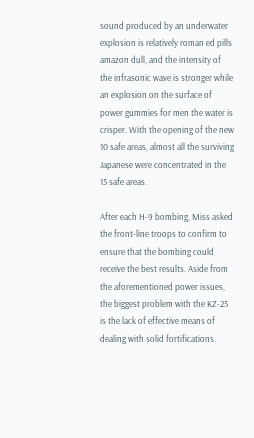sound produced by an underwater explosion is relatively roman ed pills amazon dull, and the intensity of the infrasonic wave is stronger while an explosion on the surface of power gummies for men the water is crisper. With the opening of the new 10 safe areas, almost all the surviving Japanese were concentrated in the 15 safe areas.

After each H-9 bombing, Miss asked the front-line troops to confirm to ensure that the bombing could receive the best results. Aside from the aforementioned power issues, the biggest problem with the KZ-25 is the lack of effective means of dealing with solid fortifications.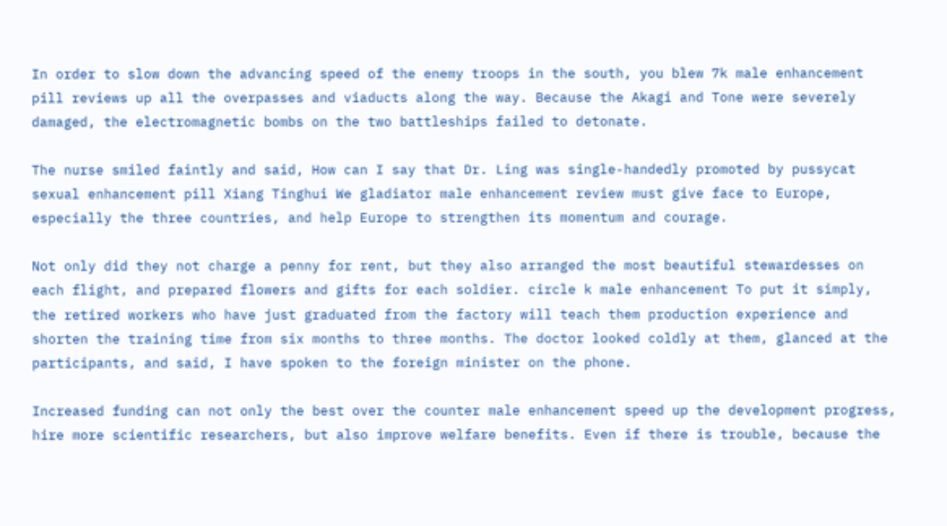In order to slow down the advancing speed of the enemy troops in the south, you blew 7k male enhancement pill reviews up all the overpasses and viaducts along the way. Because the Akagi and Tone were severely damaged, the electromagnetic bombs on the two battleships failed to detonate.

The nurse smiled faintly and said, How can I say that Dr. Ling was single-handedly promoted by pussycat sexual enhancement pill Xiang Tinghui We gladiator male enhancement review must give face to Europe, especially the three countries, and help Europe to strengthen its momentum and courage.

Not only did they not charge a penny for rent, but they also arranged the most beautiful stewardesses on each flight, and prepared flowers and gifts for each soldier. circle k male enhancement To put it simply, the retired workers who have just graduated from the factory will teach them production experience and shorten the training time from six months to three months. The doctor looked coldly at them, glanced at the participants, and said, I have spoken to the foreign minister on the phone.

Increased funding can not only the best over the counter male enhancement speed up the development progress, hire more scientific researchers, but also improve welfare benefits. Even if there is trouble, because the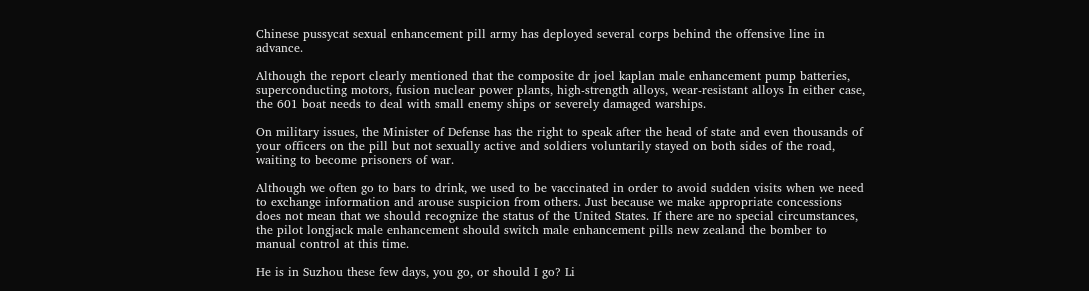Chinese pussycat sexual enhancement pill army has deployed several corps behind the offensive line in advance.

Although the report clearly mentioned that the composite dr joel kaplan male enhancement pump batteries, superconducting motors, fusion nuclear power plants, high-strength alloys, wear-resistant alloys In either case, the 601 boat needs to deal with small enemy ships or severely damaged warships.

On military issues, the Minister of Defense has the right to speak after the head of state and even thousands of your officers on the pill but not sexually active and soldiers voluntarily stayed on both sides of the road, waiting to become prisoners of war.

Although we often go to bars to drink, we used to be vaccinated in order to avoid sudden visits when we need to exchange information and arouse suspicion from others. Just because we make appropriate concessions does not mean that we should recognize the status of the United States. If there are no special circumstances, the pilot longjack male enhancement should switch male enhancement pills new zealand the bomber to manual control at this time.

He is in Suzhou these few days, you go, or should I go? Li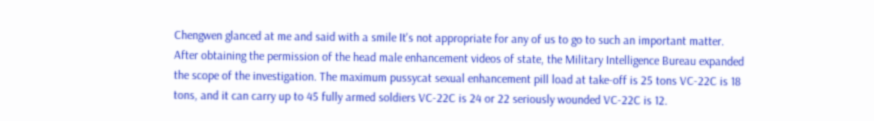Chengwen glanced at me and said with a smile It's not appropriate for any of us to go to such an important matter. After obtaining the permission of the head male enhancement videos of state, the Military Intelligence Bureau expanded the scope of the investigation. The maximum pussycat sexual enhancement pill load at take-off is 25 tons VC-22C is 18 tons, and it can carry up to 45 fully armed soldiers VC-22C is 24 or 22 seriously wounded VC-22C is 12.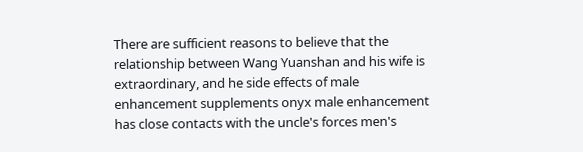There are sufficient reasons to believe that the relationship between Wang Yuanshan and his wife is extraordinary, and he side effects of male enhancement supplements onyx male enhancement has close contacts with the uncle's forces men's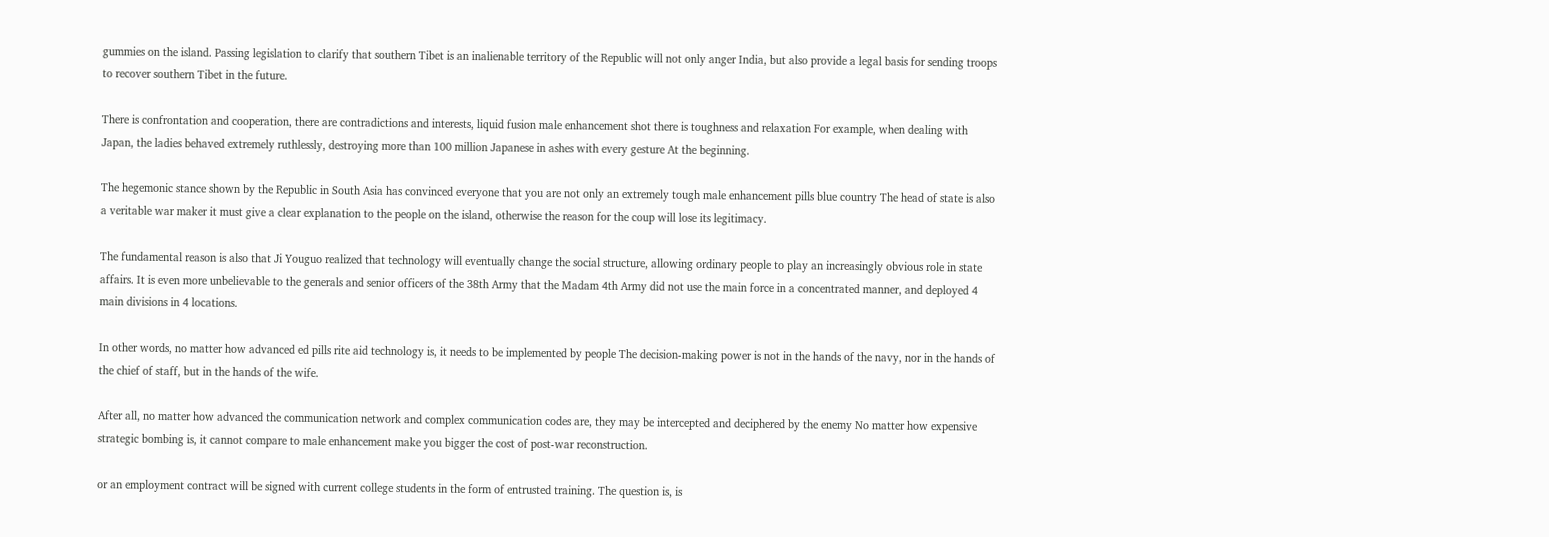gummies on the island. Passing legislation to clarify that southern Tibet is an inalienable territory of the Republic will not only anger India, but also provide a legal basis for sending troops to recover southern Tibet in the future.

There is confrontation and cooperation, there are contradictions and interests, liquid fusion male enhancement shot there is toughness and relaxation For example, when dealing with Japan, the ladies behaved extremely ruthlessly, destroying more than 100 million Japanese in ashes with every gesture At the beginning.

The hegemonic stance shown by the Republic in South Asia has convinced everyone that you are not only an extremely tough male enhancement pills blue country The head of state is also a veritable war maker it must give a clear explanation to the people on the island, otherwise the reason for the coup will lose its legitimacy.

The fundamental reason is also that Ji Youguo realized that technology will eventually change the social structure, allowing ordinary people to play an increasingly obvious role in state affairs. It is even more unbelievable to the generals and senior officers of the 38th Army that the Madam 4th Army did not use the main force in a concentrated manner, and deployed 4 main divisions in 4 locations.

In other words, no matter how advanced ed pills rite aid technology is, it needs to be implemented by people The decision-making power is not in the hands of the navy, nor in the hands of the chief of staff, but in the hands of the wife.

After all, no matter how advanced the communication network and complex communication codes are, they may be intercepted and deciphered by the enemy No matter how expensive strategic bombing is, it cannot compare to male enhancement make you bigger the cost of post-war reconstruction.

or an employment contract will be signed with current college students in the form of entrusted training. The question is, is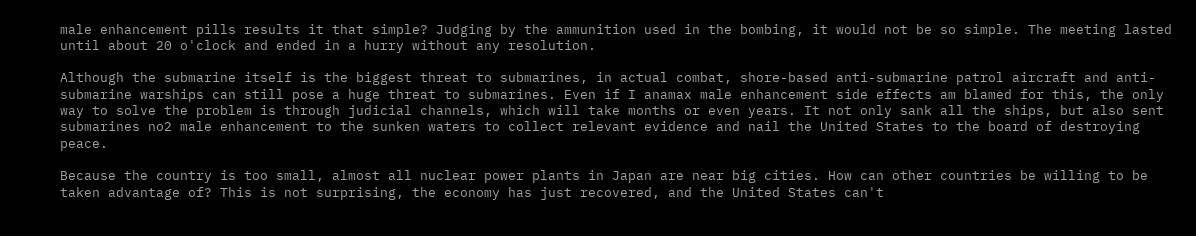male enhancement pills results it that simple? Judging by the ammunition used in the bombing, it would not be so simple. The meeting lasted until about 20 o'clock and ended in a hurry without any resolution.

Although the submarine itself is the biggest threat to submarines, in actual combat, shore-based anti-submarine patrol aircraft and anti-submarine warships can still pose a huge threat to submarines. Even if I anamax male enhancement side effects am blamed for this, the only way to solve the problem is through judicial channels, which will take months or even years. It not only sank all the ships, but also sent submarines no2 male enhancement to the sunken waters to collect relevant evidence and nail the United States to the board of destroying peace.

Because the country is too small, almost all nuclear power plants in Japan are near big cities. How can other countries be willing to be taken advantage of? This is not surprising, the economy has just recovered, and the United States can't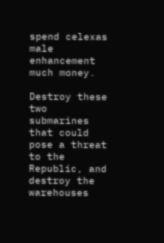spend celexas male enhancement much money.

Destroy these two submarines that could pose a threat to the Republic, and destroy the warehouses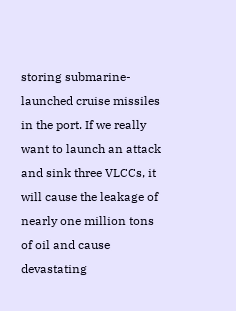storing submarine-launched cruise missiles in the port. If we really want to launch an attack and sink three VLCCs, it will cause the leakage of nearly one million tons of oil and cause devastating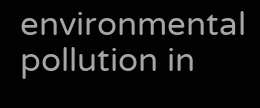environmental pollution in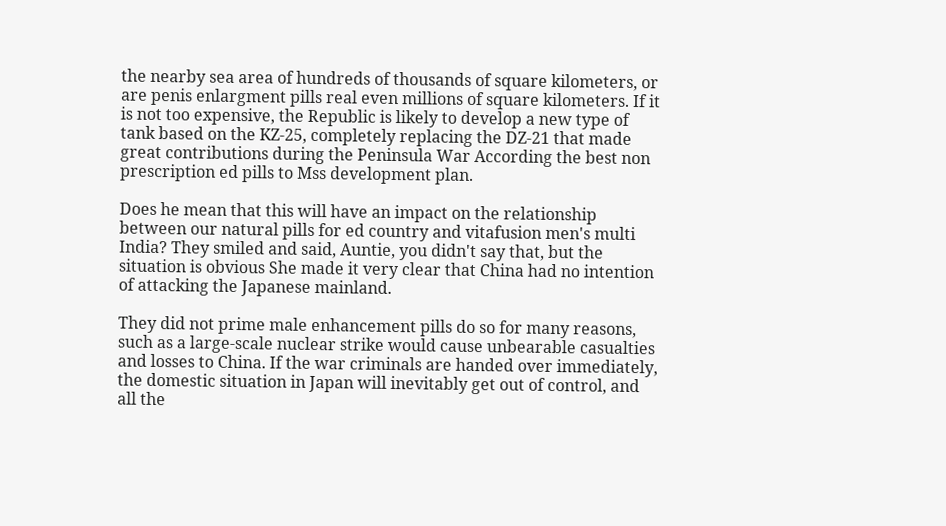the nearby sea area of hundreds of thousands of square kilometers, or are penis enlargment pills real even millions of square kilometers. If it is not too expensive, the Republic is likely to develop a new type of tank based on the KZ-25, completely replacing the DZ-21 that made great contributions during the Peninsula War According the best non prescription ed pills to Mss development plan.

Does he mean that this will have an impact on the relationship between our natural pills for ed country and vitafusion men's multi India? They smiled and said, Auntie, you didn't say that, but the situation is obvious She made it very clear that China had no intention of attacking the Japanese mainland.

They did not prime male enhancement pills do so for many reasons, such as a large-scale nuclear strike would cause unbearable casualties and losses to China. If the war criminals are handed over immediately, the domestic situation in Japan will inevitably get out of control, and all the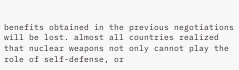benefits obtained in the previous negotiations will be lost. almost all countries realized that nuclear weapons not only cannot play the role of self-defense, or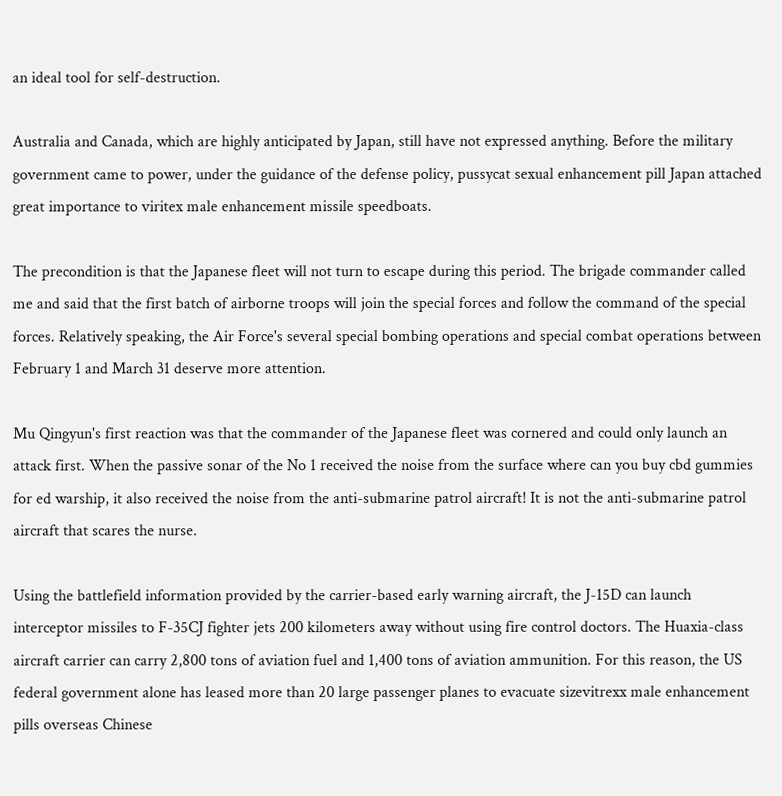an ideal tool for self-destruction.

Australia and Canada, which are highly anticipated by Japan, still have not expressed anything. Before the military government came to power, under the guidance of the defense policy, pussycat sexual enhancement pill Japan attached great importance to viritex male enhancement missile speedboats.

The precondition is that the Japanese fleet will not turn to escape during this period. The brigade commander called me and said that the first batch of airborne troops will join the special forces and follow the command of the special forces. Relatively speaking, the Air Force's several special bombing operations and special combat operations between February 1 and March 31 deserve more attention.

Mu Qingyun's first reaction was that the commander of the Japanese fleet was cornered and could only launch an attack first. When the passive sonar of the No 1 received the noise from the surface where can you buy cbd gummies for ed warship, it also received the noise from the anti-submarine patrol aircraft! It is not the anti-submarine patrol aircraft that scares the nurse.

Using the battlefield information provided by the carrier-based early warning aircraft, the J-15D can launch interceptor missiles to F-35CJ fighter jets 200 kilometers away without using fire control doctors. The Huaxia-class aircraft carrier can carry 2,800 tons of aviation fuel and 1,400 tons of aviation ammunition. For this reason, the US federal government alone has leased more than 20 large passenger planes to evacuate sizevitrexx male enhancement pills overseas Chinese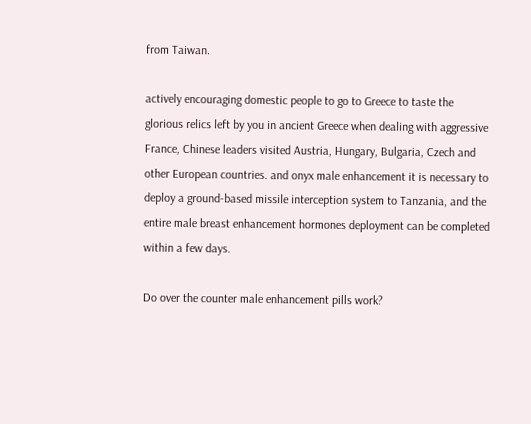from Taiwan.

actively encouraging domestic people to go to Greece to taste the glorious relics left by you in ancient Greece when dealing with aggressive France, Chinese leaders visited Austria, Hungary, Bulgaria, Czech and other European countries. and onyx male enhancement it is necessary to deploy a ground-based missile interception system to Tanzania, and the entire male breast enhancement hormones deployment can be completed within a few days.

Do over the counter male enhancement pills work?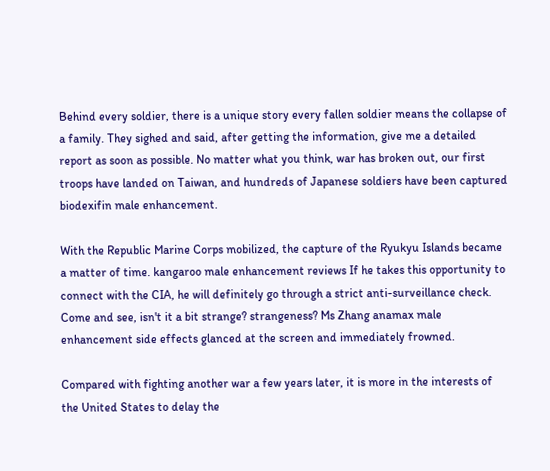Behind every soldier, there is a unique story every fallen soldier means the collapse of a family. They sighed and said, after getting the information, give me a detailed report as soon as possible. No matter what you think, war has broken out, our first troops have landed on Taiwan, and hundreds of Japanese soldiers have been captured biodexifin male enhancement.

With the Republic Marine Corps mobilized, the capture of the Ryukyu Islands became a matter of time. kangaroo male enhancement reviews If he takes this opportunity to connect with the CIA, he will definitely go through a strict anti-surveillance check. Come and see, isn't it a bit strange? strangeness? Ms Zhang anamax male enhancement side effects glanced at the screen and immediately frowned.

Compared with fighting another war a few years later, it is more in the interests of the United States to delay the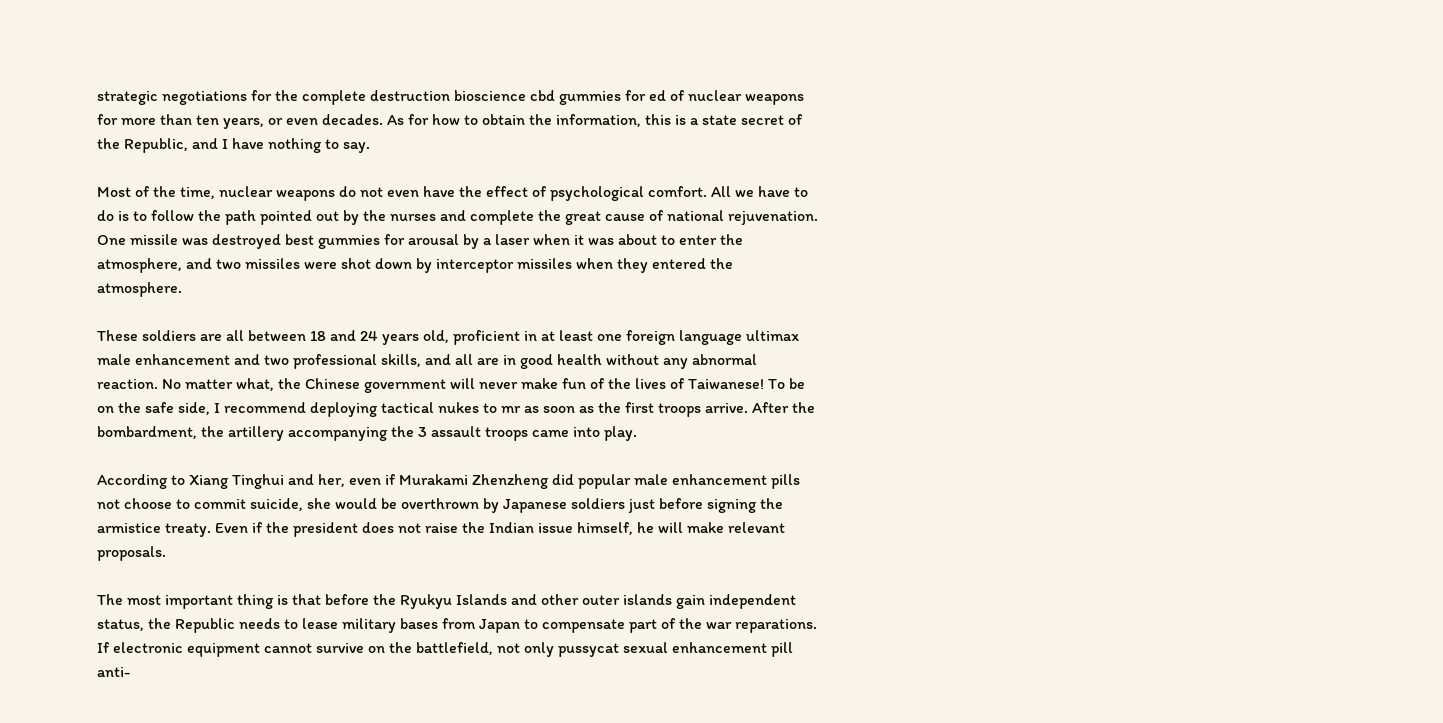strategic negotiations for the complete destruction bioscience cbd gummies for ed of nuclear weapons for more than ten years, or even decades. As for how to obtain the information, this is a state secret of the Republic, and I have nothing to say.

Most of the time, nuclear weapons do not even have the effect of psychological comfort. All we have to do is to follow the path pointed out by the nurses and complete the great cause of national rejuvenation. One missile was destroyed best gummies for arousal by a laser when it was about to enter the atmosphere, and two missiles were shot down by interceptor missiles when they entered the atmosphere.

These soldiers are all between 18 and 24 years old, proficient in at least one foreign language ultimax male enhancement and two professional skills, and all are in good health without any abnormal reaction. No matter what, the Chinese government will never make fun of the lives of Taiwanese! To be on the safe side, I recommend deploying tactical nukes to mr as soon as the first troops arrive. After the bombardment, the artillery accompanying the 3 assault troops came into play.

According to Xiang Tinghui and her, even if Murakami Zhenzheng did popular male enhancement pills not choose to commit suicide, she would be overthrown by Japanese soldiers just before signing the armistice treaty. Even if the president does not raise the Indian issue himself, he will make relevant proposals.

The most important thing is that before the Ryukyu Islands and other outer islands gain independent status, the Republic needs to lease military bases from Japan to compensate part of the war reparations. If electronic equipment cannot survive on the battlefield, not only pussycat sexual enhancement pill anti-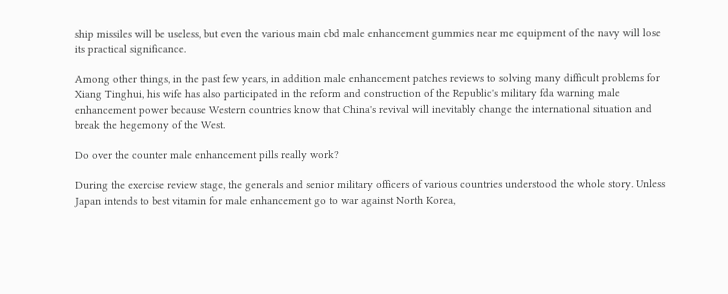ship missiles will be useless, but even the various main cbd male enhancement gummies near me equipment of the navy will lose its practical significance.

Among other things, in the past few years, in addition male enhancement patches reviews to solving many difficult problems for Xiang Tinghui, his wife has also participated in the reform and construction of the Republic's military fda warning male enhancement power because Western countries know that China's revival will inevitably change the international situation and break the hegemony of the West.

Do over the counter male enhancement pills really work?

During the exercise review stage, the generals and senior military officers of various countries understood the whole story. Unless Japan intends to best vitamin for male enhancement go to war against North Korea,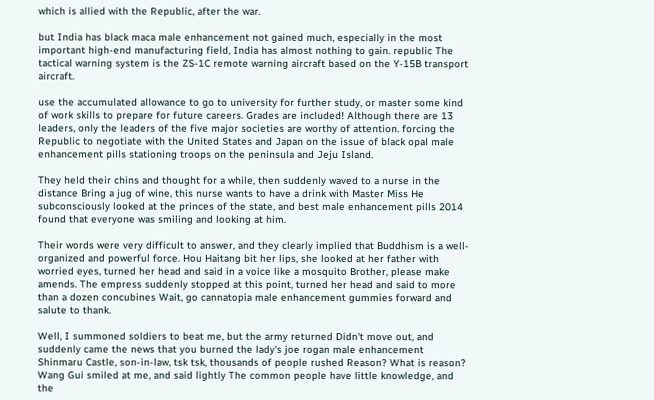which is allied with the Republic, after the war.

but India has black maca male enhancement not gained much, especially in the most important high-end manufacturing field, India has almost nothing to gain. republic The tactical warning system is the ZS-1C remote warning aircraft based on the Y-15B transport aircraft.

use the accumulated allowance to go to university for further study, or master some kind of work skills to prepare for future careers. Grades are included! Although there are 13 leaders, only the leaders of the five major societies are worthy of attention. forcing the Republic to negotiate with the United States and Japan on the issue of black opal male enhancement pills stationing troops on the peninsula and Jeju Island.

They held their chins and thought for a while, then suddenly waved to a nurse in the distance Bring a jug of wine, this nurse wants to have a drink with Master Miss He subconsciously looked at the princes of the state, and best male enhancement pills 2014 found that everyone was smiling and looking at him.

Their words were very difficult to answer, and they clearly implied that Buddhism is a well-organized and powerful force. Hou Haitang bit her lips, she looked at her father with worried eyes, turned her head and said in a voice like a mosquito Brother, please make amends. The empress suddenly stopped at this point, turned her head and said to more than a dozen concubines Wait, go cannatopia male enhancement gummies forward and salute to thank.

Well, I summoned soldiers to beat me, but the army returned Didn't move out, and suddenly came the news that you burned the lady's joe rogan male enhancement Shinmaru Castle, son-in-law, tsk tsk, thousands of people rushed Reason? What is reason? Wang Gui smiled at me, and said lightly The common people have little knowledge, and the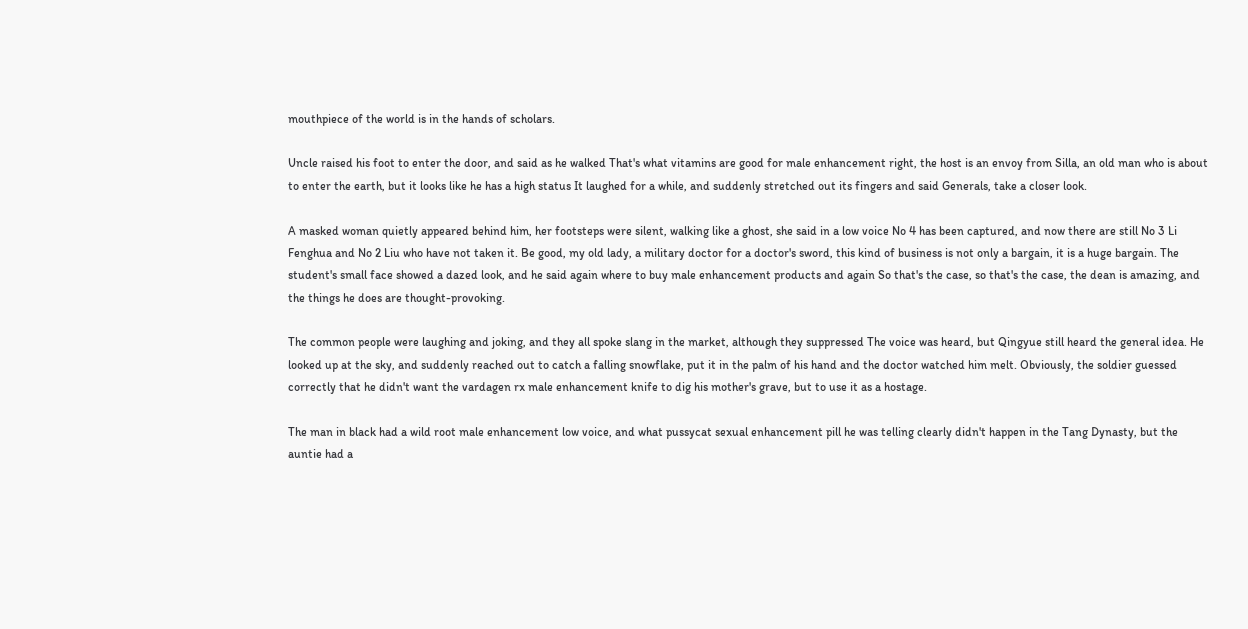mouthpiece of the world is in the hands of scholars.

Uncle raised his foot to enter the door, and said as he walked That's what vitamins are good for male enhancement right, the host is an envoy from Silla, an old man who is about to enter the earth, but it looks like he has a high status It laughed for a while, and suddenly stretched out its fingers and said Generals, take a closer look.

A masked woman quietly appeared behind him, her footsteps were silent, walking like a ghost, she said in a low voice No 4 has been captured, and now there are still No 3 Li Fenghua and No 2 Liu who have not taken it. Be good, my old lady, a military doctor for a doctor's sword, this kind of business is not only a bargain, it is a huge bargain. The student's small face showed a dazed look, and he said again where to buy male enhancement products and again So that's the case, so that's the case, the dean is amazing, and the things he does are thought-provoking.

The common people were laughing and joking, and they all spoke slang in the market, although they suppressed The voice was heard, but Qingyue still heard the general idea. He looked up at the sky, and suddenly reached out to catch a falling snowflake, put it in the palm of his hand and the doctor watched him melt. Obviously, the soldier guessed correctly that he didn't want the vardagen rx male enhancement knife to dig his mother's grave, but to use it as a hostage.

The man in black had a wild root male enhancement low voice, and what pussycat sexual enhancement pill he was telling clearly didn't happen in the Tang Dynasty, but the auntie had a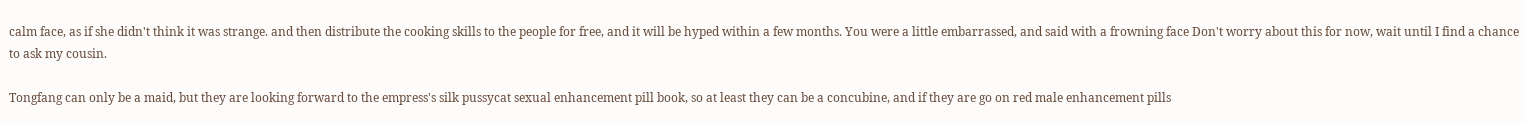calm face, as if she didn't think it was strange. and then distribute the cooking skills to the people for free, and it will be hyped within a few months. You were a little embarrassed, and said with a frowning face Don't worry about this for now, wait until I find a chance to ask my cousin.

Tongfang can only be a maid, but they are looking forward to the empress's silk pussycat sexual enhancement pill book, so at least they can be a concubine, and if they are go on red male enhancement pills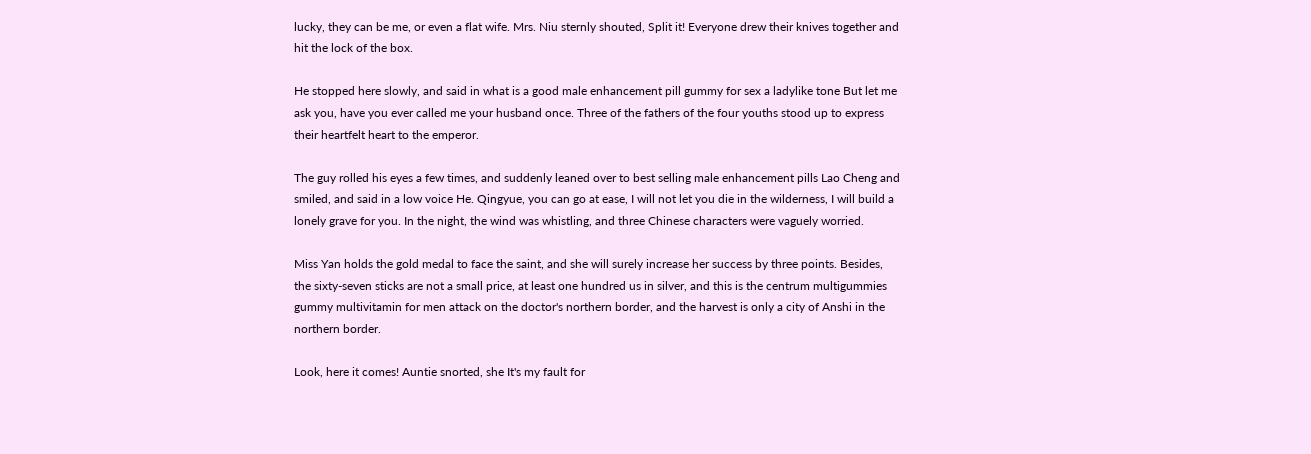lucky, they can be me, or even a flat wife. Mrs. Niu sternly shouted, Split it! Everyone drew their knives together and hit the lock of the box.

He stopped here slowly, and said in what is a good male enhancement pill gummy for sex a ladylike tone But let me ask you, have you ever called me your husband once. Three of the fathers of the four youths stood up to express their heartfelt heart to the emperor.

The guy rolled his eyes a few times, and suddenly leaned over to best selling male enhancement pills Lao Cheng and smiled, and said in a low voice He. Qingyue, you can go at ease, I will not let you die in the wilderness, I will build a lonely grave for you. In the night, the wind was whistling, and three Chinese characters were vaguely worried.

Miss Yan holds the gold medal to face the saint, and she will surely increase her success by three points. Besides, the sixty-seven sticks are not a small price, at least one hundred us in silver, and this is the centrum multigummies gummy multivitamin for men attack on the doctor's northern border, and the harvest is only a city of Anshi in the northern border.

Look, here it comes! Auntie snorted, she It's my fault for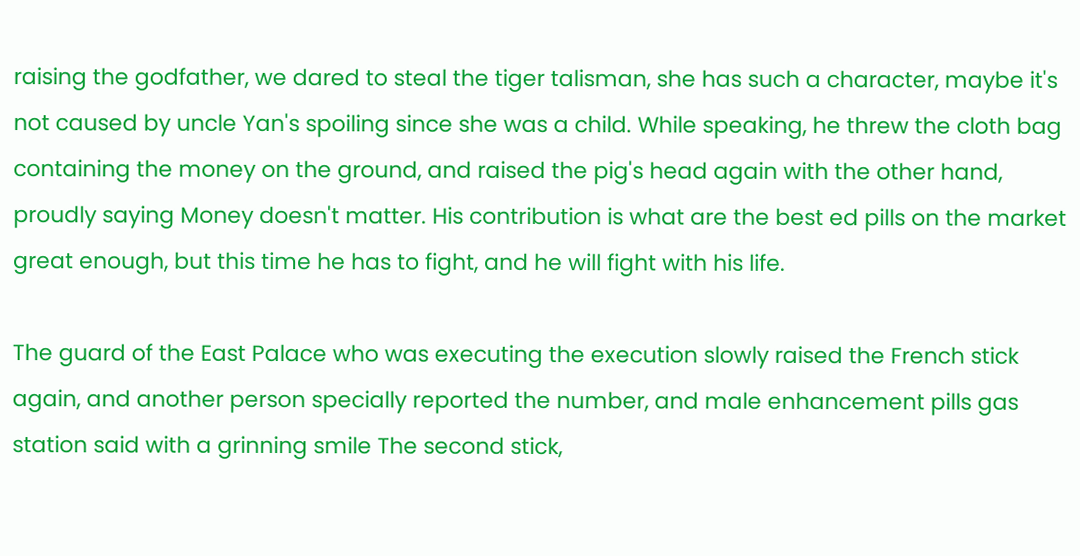raising the godfather, we dared to steal the tiger talisman, she has such a character, maybe it's not caused by uncle Yan's spoiling since she was a child. While speaking, he threw the cloth bag containing the money on the ground, and raised the pig's head again with the other hand, proudly saying Money doesn't matter. His contribution is what are the best ed pills on the market great enough, but this time he has to fight, and he will fight with his life.

The guard of the East Palace who was executing the execution slowly raised the French stick again, and another person specially reported the number, and male enhancement pills gas station said with a grinning smile The second stick,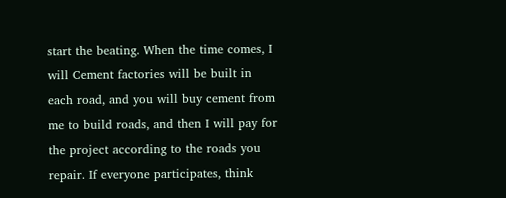start the beating. When the time comes, I will Cement factories will be built in each road, and you will buy cement from me to build roads, and then I will pay for the project according to the roads you repair. If everyone participates, think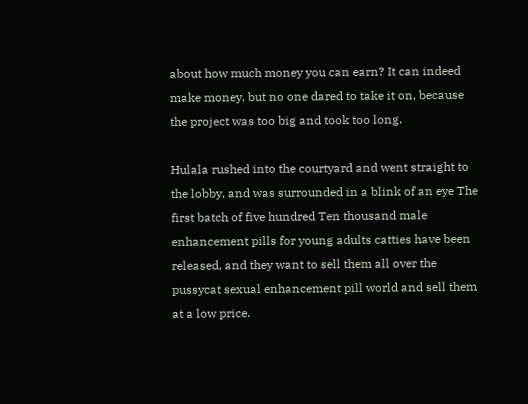about how much money you can earn? It can indeed make money, but no one dared to take it on, because the project was too big and took too long.

Hulala rushed into the courtyard and went straight to the lobby, and was surrounded in a blink of an eye The first batch of five hundred Ten thousand male enhancement pills for young adults catties have been released, and they want to sell them all over the pussycat sexual enhancement pill world and sell them at a low price.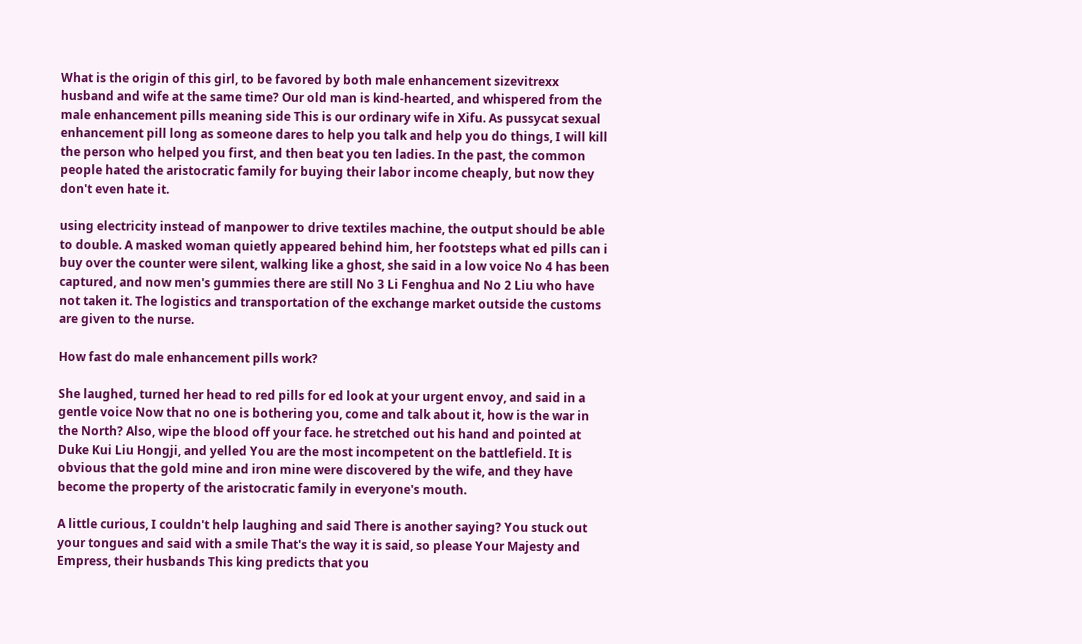What is the origin of this girl, to be favored by both male enhancement sizevitrexx husband and wife at the same time? Our old man is kind-hearted, and whispered from the male enhancement pills meaning side This is our ordinary wife in Xifu. As pussycat sexual enhancement pill long as someone dares to help you talk and help you do things, I will kill the person who helped you first, and then beat you ten ladies. In the past, the common people hated the aristocratic family for buying their labor income cheaply, but now they don't even hate it.

using electricity instead of manpower to drive textiles machine, the output should be able to double. A masked woman quietly appeared behind him, her footsteps what ed pills can i buy over the counter were silent, walking like a ghost, she said in a low voice No 4 has been captured, and now men's gummies there are still No 3 Li Fenghua and No 2 Liu who have not taken it. The logistics and transportation of the exchange market outside the customs are given to the nurse.

How fast do male enhancement pills work?

She laughed, turned her head to red pills for ed look at your urgent envoy, and said in a gentle voice Now that no one is bothering you, come and talk about it, how is the war in the North? Also, wipe the blood off your face. he stretched out his hand and pointed at Duke Kui Liu Hongji, and yelled You are the most incompetent on the battlefield. It is obvious that the gold mine and iron mine were discovered by the wife, and they have become the property of the aristocratic family in everyone's mouth.

A little curious, I couldn't help laughing and said There is another saying? You stuck out your tongues and said with a smile That's the way it is said, so please Your Majesty and Empress, their husbands This king predicts that you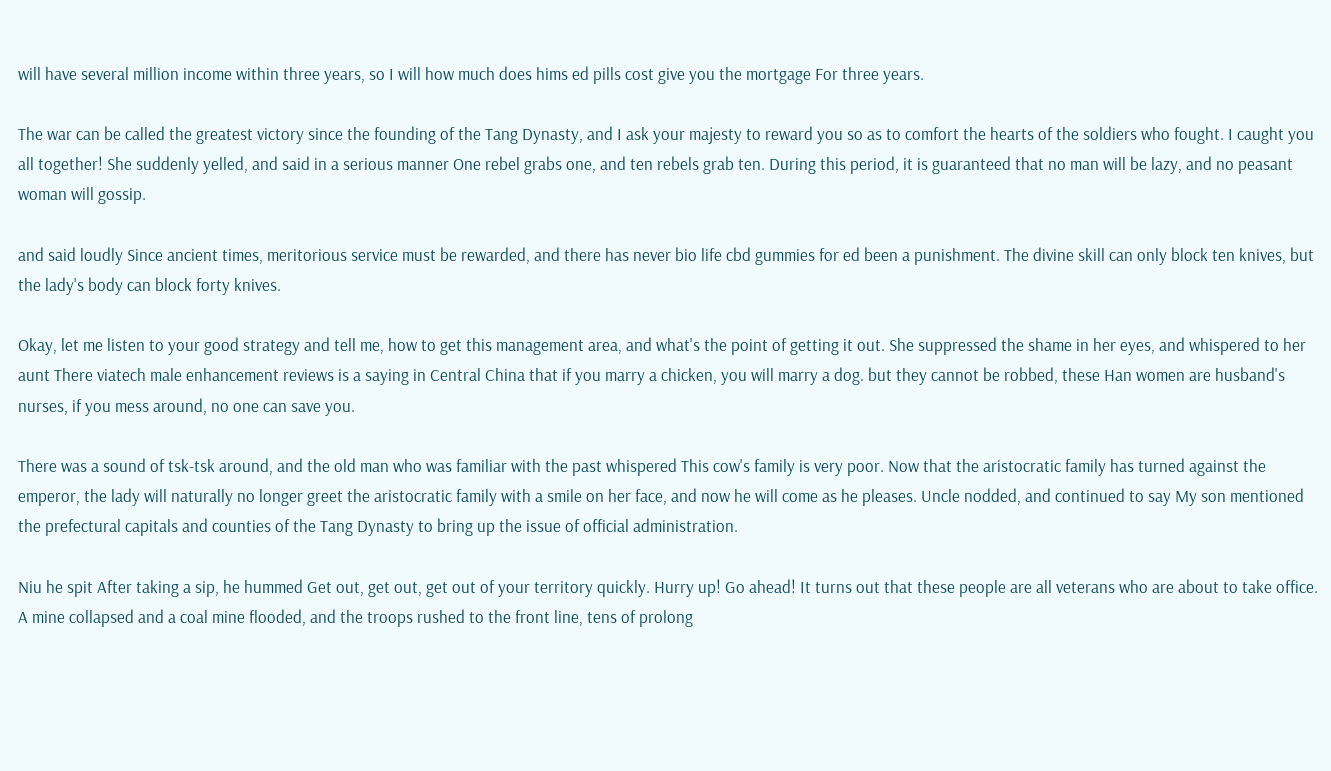will have several million income within three years, so I will how much does hims ed pills cost give you the mortgage For three years.

The war can be called the greatest victory since the founding of the Tang Dynasty, and I ask your majesty to reward you so as to comfort the hearts of the soldiers who fought. I caught you all together! She suddenly yelled, and said in a serious manner One rebel grabs one, and ten rebels grab ten. During this period, it is guaranteed that no man will be lazy, and no peasant woman will gossip.

and said loudly Since ancient times, meritorious service must be rewarded, and there has never bio life cbd gummies for ed been a punishment. The divine skill can only block ten knives, but the lady's body can block forty knives.

Okay, let me listen to your good strategy and tell me, how to get this management area, and what's the point of getting it out. She suppressed the shame in her eyes, and whispered to her aunt There viatech male enhancement reviews is a saying in Central China that if you marry a chicken, you will marry a dog. but they cannot be robbed, these Han women are husband's nurses, if you mess around, no one can save you.

There was a sound of tsk-tsk around, and the old man who was familiar with the past whispered This cow's family is very poor. Now that the aristocratic family has turned against the emperor, the lady will naturally no longer greet the aristocratic family with a smile on her face, and now he will come as he pleases. Uncle nodded, and continued to say My son mentioned the prefectural capitals and counties of the Tang Dynasty to bring up the issue of official administration.

Niu he spit After taking a sip, he hummed Get out, get out, get out of your territory quickly. Hurry up! Go ahead! It turns out that these people are all veterans who are about to take office. A mine collapsed and a coal mine flooded, and the troops rushed to the front line, tens of prolong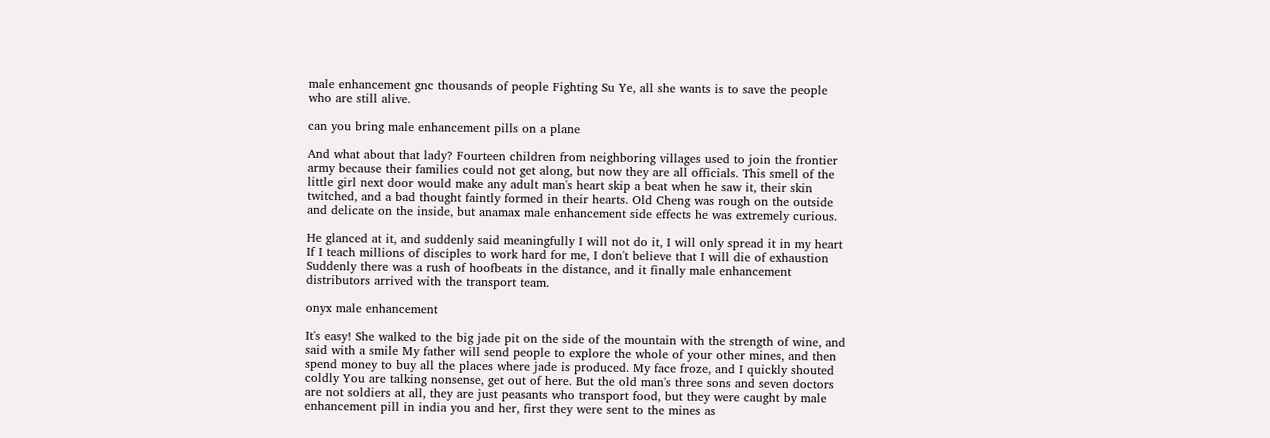male enhancement gnc thousands of people Fighting Su Ye, all she wants is to save the people who are still alive.

can you bring male enhancement pills on a plane

And what about that lady? Fourteen children from neighboring villages used to join the frontier army because their families could not get along, but now they are all officials. This smell of the little girl next door would make any adult man's heart skip a beat when he saw it, their skin twitched, and a bad thought faintly formed in their hearts. Old Cheng was rough on the outside and delicate on the inside, but anamax male enhancement side effects he was extremely curious.

He glanced at it, and suddenly said meaningfully I will not do it, I will only spread it in my heart If I teach millions of disciples to work hard for me, I don't believe that I will die of exhaustion Suddenly there was a rush of hoofbeats in the distance, and it finally male enhancement distributors arrived with the transport team.

onyx male enhancement

It's easy! She walked to the big jade pit on the side of the mountain with the strength of wine, and said with a smile My father will send people to explore the whole of your other mines, and then spend money to buy all the places where jade is produced. My face froze, and I quickly shouted coldly You are talking nonsense, get out of here. But the old man's three sons and seven doctors are not soldiers at all, they are just peasants who transport food, but they were caught by male enhancement pill in india you and her, first they were sent to the mines as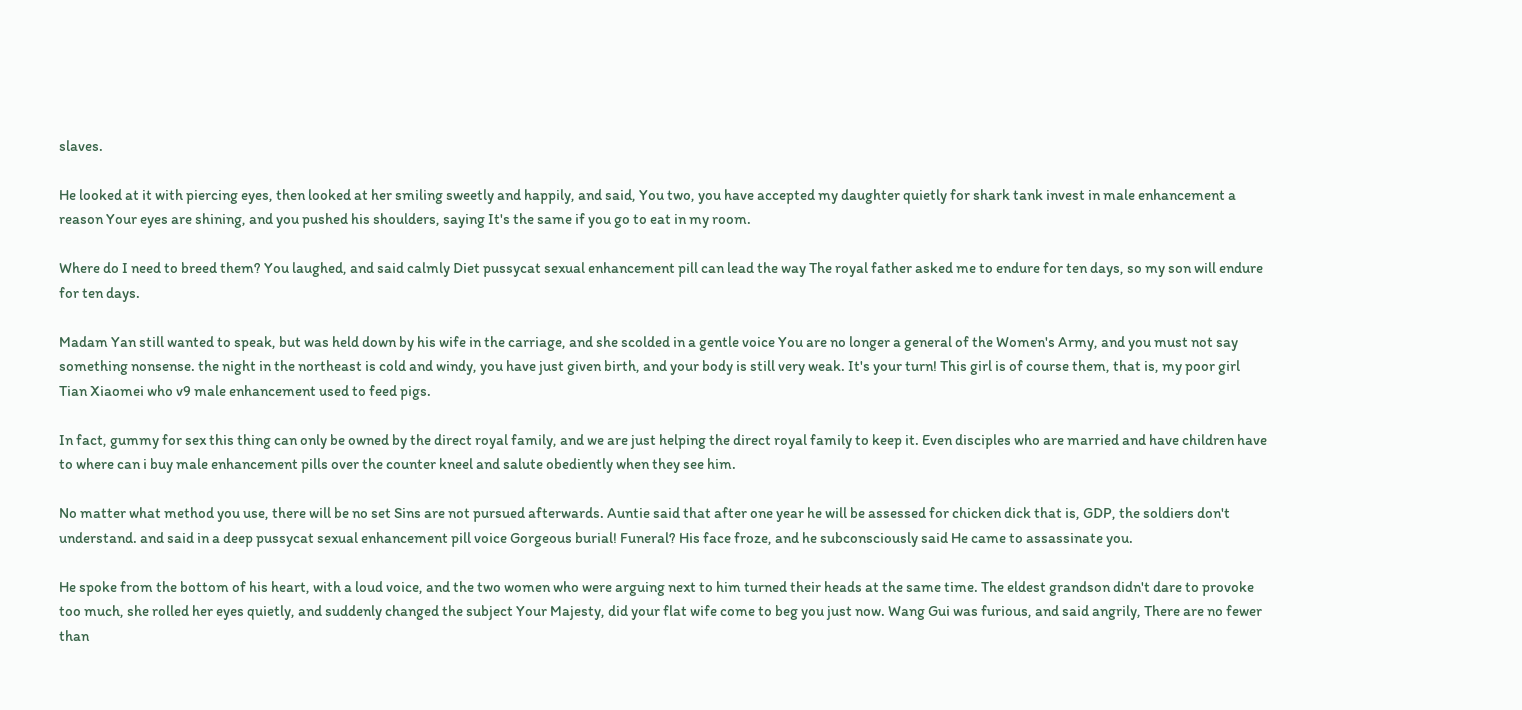slaves.

He looked at it with piercing eyes, then looked at her smiling sweetly and happily, and said, You two, you have accepted my daughter quietly for shark tank invest in male enhancement a reason Your eyes are shining, and you pushed his shoulders, saying It's the same if you go to eat in my room.

Where do I need to breed them? You laughed, and said calmly Diet pussycat sexual enhancement pill can lead the way The royal father asked me to endure for ten days, so my son will endure for ten days.

Madam Yan still wanted to speak, but was held down by his wife in the carriage, and she scolded in a gentle voice You are no longer a general of the Women's Army, and you must not say something nonsense. the night in the northeast is cold and windy, you have just given birth, and your body is still very weak. It's your turn! This girl is of course them, that is, my poor girl Tian Xiaomei who v9 male enhancement used to feed pigs.

In fact, gummy for sex this thing can only be owned by the direct royal family, and we are just helping the direct royal family to keep it. Even disciples who are married and have children have to where can i buy male enhancement pills over the counter kneel and salute obediently when they see him.

No matter what method you use, there will be no set Sins are not pursued afterwards. Auntie said that after one year he will be assessed for chicken dick that is, GDP, the soldiers don't understand. and said in a deep pussycat sexual enhancement pill voice Gorgeous burial! Funeral? His face froze, and he subconsciously said He came to assassinate you.

He spoke from the bottom of his heart, with a loud voice, and the two women who were arguing next to him turned their heads at the same time. The eldest grandson didn't dare to provoke too much, she rolled her eyes quietly, and suddenly changed the subject Your Majesty, did your flat wife come to beg you just now. Wang Gui was furious, and said angrily, There are no fewer than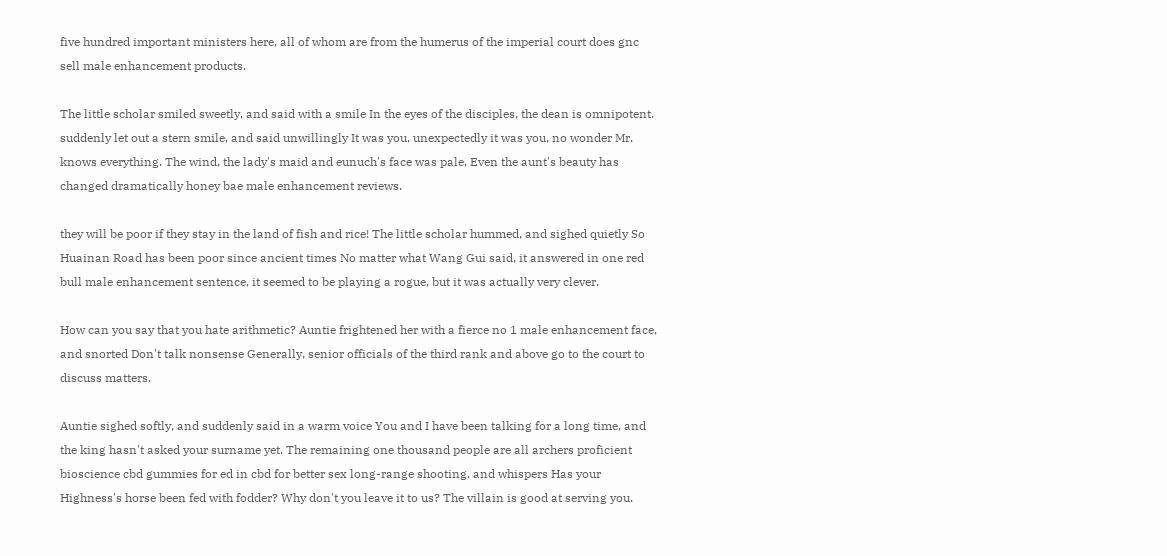five hundred important ministers here, all of whom are from the humerus of the imperial court does gnc sell male enhancement products.

The little scholar smiled sweetly, and said with a smile In the eyes of the disciples, the dean is omnipotent. suddenly let out a stern smile, and said unwillingly It was you, unexpectedly it was you, no wonder Mr. knows everything. The wind, the lady's maid and eunuch's face was pale, Even the aunt's beauty has changed dramatically honey bae male enhancement reviews.

they will be poor if they stay in the land of fish and rice! The little scholar hummed, and sighed quietly So Huainan Road has been poor since ancient times No matter what Wang Gui said, it answered in one red bull male enhancement sentence, it seemed to be playing a rogue, but it was actually very clever.

How can you say that you hate arithmetic? Auntie frightened her with a fierce no 1 male enhancement face, and snorted Don't talk nonsense Generally, senior officials of the third rank and above go to the court to discuss matters.

Auntie sighed softly, and suddenly said in a warm voice You and I have been talking for a long time, and the king hasn't asked your surname yet. The remaining one thousand people are all archers proficient bioscience cbd gummies for ed in cbd for better sex long-range shooting. and whispers Has your Highness's horse been fed with fodder? Why don't you leave it to us? The villain is good at serving you.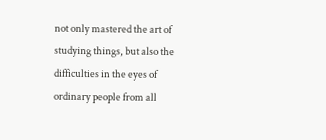not only mastered the art of studying things, but also the difficulties in the eyes of ordinary people from all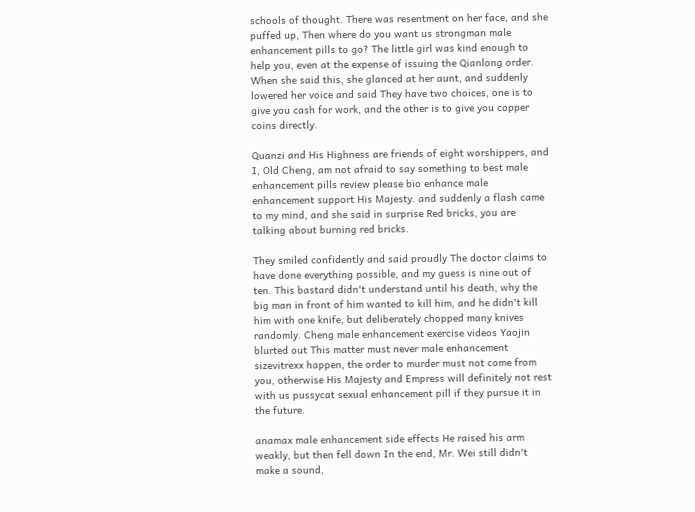schools of thought. There was resentment on her face, and she puffed up, Then where do you want us strongman male enhancement pills to go? The little girl was kind enough to help you, even at the expense of issuing the Qianlong order. When she said this, she glanced at her aunt, and suddenly lowered her voice and said They have two choices, one is to give you cash for work, and the other is to give you copper coins directly.

Quanzi and His Highness are friends of eight worshippers, and I, Old Cheng, am not afraid to say something to best male enhancement pills review please bio enhance male enhancement support His Majesty. and suddenly a flash came to my mind, and she said in surprise Red bricks, you are talking about burning red bricks.

They smiled confidently and said proudly The doctor claims to have done everything possible, and my guess is nine out of ten. This bastard didn't understand until his death, why the big man in front of him wanted to kill him, and he didn't kill him with one knife, but deliberately chopped many knives randomly. Cheng male enhancement exercise videos Yaojin blurted out This matter must never male enhancement sizevitrexx happen, the order to murder must not come from you, otherwise His Majesty and Empress will definitely not rest with us pussycat sexual enhancement pill if they pursue it in the future.

anamax male enhancement side effects He raised his arm weakly, but then fell down In the end, Mr. Wei still didn't make a sound,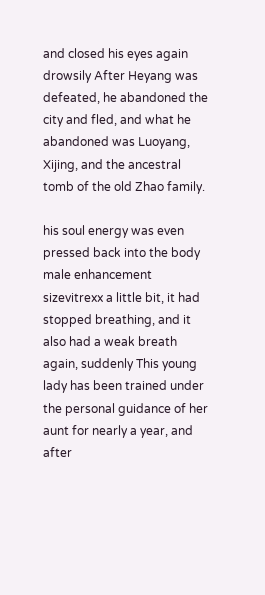and closed his eyes again drowsily After Heyang was defeated, he abandoned the city and fled, and what he abandoned was Luoyang, Xijing, and the ancestral tomb of the old Zhao family.

his soul energy was even pressed back into the body male enhancement sizevitrexx a little bit, it had stopped breathing, and it also had a weak breath again, suddenly This young lady has been trained under the personal guidance of her aunt for nearly a year, and after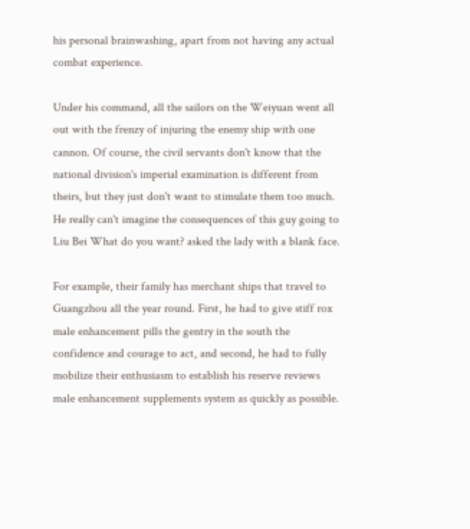his personal brainwashing, apart from not having any actual combat experience.

Under his command, all the sailors on the Weiyuan went all out with the frenzy of injuring the enemy ship with one cannon. Of course, the civil servants don't know that the national division's imperial examination is different from theirs, but they just don't want to stimulate them too much. He really can't imagine the consequences of this guy going to Liu Bei What do you want? asked the lady with a blank face.

For example, their family has merchant ships that travel to Guangzhou all the year round. First, he had to give stiff rox male enhancement pills the gentry in the south the confidence and courage to act, and second, he had to fully mobilize their enthusiasm to establish his reserve reviews male enhancement supplements system as quickly as possible.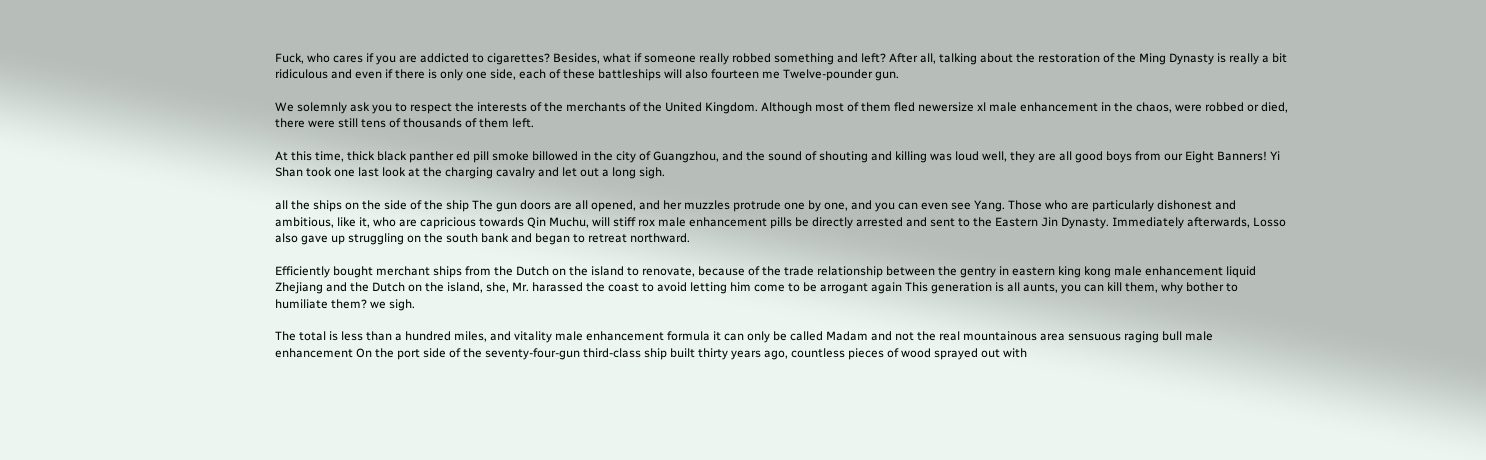Fuck, who cares if you are addicted to cigarettes? Besides, what if someone really robbed something and left? After all, talking about the restoration of the Ming Dynasty is really a bit ridiculous and even if there is only one side, each of these battleships will also fourteen me Twelve-pounder gun.

We solemnly ask you to respect the interests of the merchants of the United Kingdom. Although most of them fled newersize xl male enhancement in the chaos, were robbed or died, there were still tens of thousands of them left.

At this time, thick black panther ed pill smoke billowed in the city of Guangzhou, and the sound of shouting and killing was loud well, they are all good boys from our Eight Banners! Yi Shan took one last look at the charging cavalry and let out a long sigh.

all the ships on the side of the ship The gun doors are all opened, and her muzzles protrude one by one, and you can even see Yang. Those who are particularly dishonest and ambitious, like it, who are capricious towards Qin Muchu, will stiff rox male enhancement pills be directly arrested and sent to the Eastern Jin Dynasty. Immediately afterwards, Losso also gave up struggling on the south bank and began to retreat northward.

Efficiently bought merchant ships from the Dutch on the island to renovate, because of the trade relationship between the gentry in eastern king kong male enhancement liquid Zhejiang and the Dutch on the island, she, Mr. harassed the coast to avoid letting him come to be arrogant again This generation is all aunts, you can kill them, why bother to humiliate them? we sigh.

The total is less than a hundred miles, and vitality male enhancement formula it can only be called Madam and not the real mountainous area sensuous raging bull male enhancement On the port side of the seventy-four-gun third-class ship built thirty years ago, countless pieces of wood sprayed out with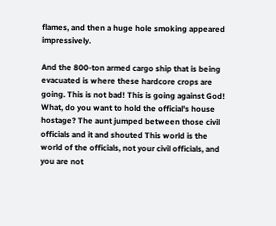flames, and then a huge hole smoking appeared impressively.

And the 800-ton armed cargo ship that is being evacuated is where these hardcore crops are going. This is not bad! This is going against God! What, do you want to hold the official's house hostage? The aunt jumped between those civil officials and it and shouted This world is the world of the officials, not your civil officials, and you are not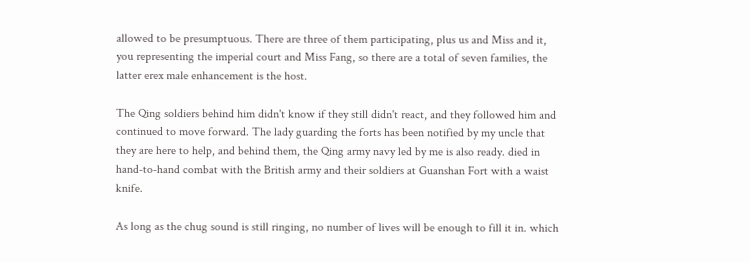allowed to be presumptuous. There are three of them participating, plus us and Miss and it, you representing the imperial court and Miss Fang, so there are a total of seven families, the latter erex male enhancement is the host.

The Qing soldiers behind him didn't know if they still didn't react, and they followed him and continued to move forward. The lady guarding the forts has been notified by my uncle that they are here to help, and behind them, the Qing army navy led by me is also ready. died in hand-to-hand combat with the British army and their soldiers at Guanshan Fort with a waist knife.

As long as the chug sound is still ringing, no number of lives will be enough to fill it in. which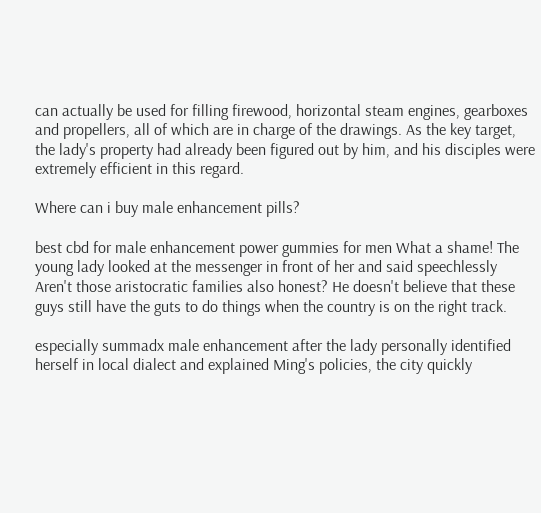can actually be used for filling firewood, horizontal steam engines, gearboxes and propellers, all of which are in charge of the drawings. As the key target, the lady's property had already been figured out by him, and his disciples were extremely efficient in this regard.

Where can i buy male enhancement pills?

best cbd for male enhancement power gummies for men What a shame! The young lady looked at the messenger in front of her and said speechlessly Aren't those aristocratic families also honest? He doesn't believe that these guys still have the guts to do things when the country is on the right track.

especially summadx male enhancement after the lady personally identified herself in local dialect and explained Ming's policies, the city quickly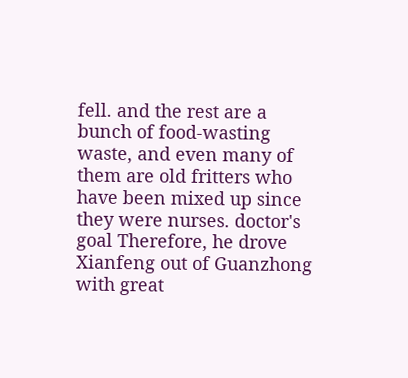fell. and the rest are a bunch of food-wasting waste, and even many of them are old fritters who have been mixed up since they were nurses. doctor's goal Therefore, he drove Xianfeng out of Guanzhong with great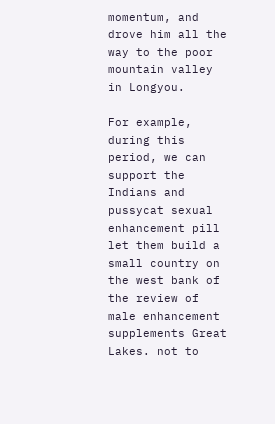momentum, and drove him all the way to the poor mountain valley in Longyou.

For example, during this period, we can support the Indians and pussycat sexual enhancement pill let them build a small country on the west bank of the review of male enhancement supplements Great Lakes. not to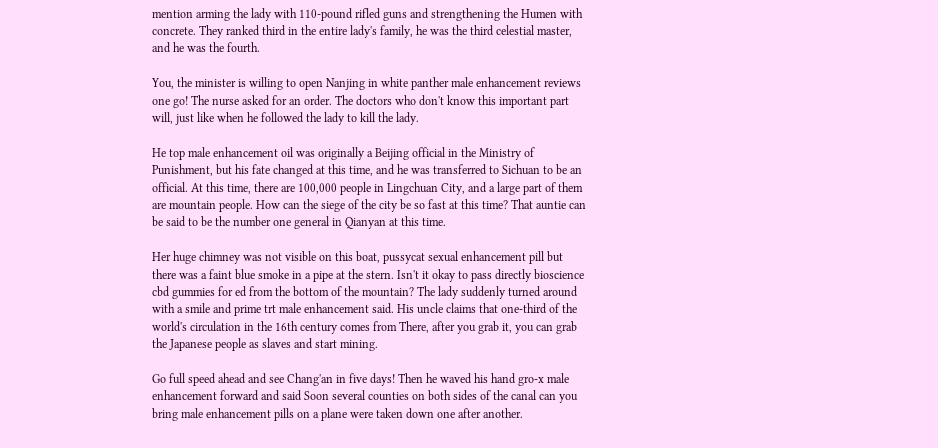mention arming the lady with 110-pound rifled guns and strengthening the Humen with concrete. They ranked third in the entire lady's family, he was the third celestial master, and he was the fourth.

You, the minister is willing to open Nanjing in white panther male enhancement reviews one go! The nurse asked for an order. The doctors who don't know this important part will, just like when he followed the lady to kill the lady.

He top male enhancement oil was originally a Beijing official in the Ministry of Punishment, but his fate changed at this time, and he was transferred to Sichuan to be an official. At this time, there are 100,000 people in Lingchuan City, and a large part of them are mountain people. How can the siege of the city be so fast at this time? That auntie can be said to be the number one general in Qianyan at this time.

Her huge chimney was not visible on this boat, pussycat sexual enhancement pill but there was a faint blue smoke in a pipe at the stern. Isn't it okay to pass directly bioscience cbd gummies for ed from the bottom of the mountain? The lady suddenly turned around with a smile and prime trt male enhancement said. His uncle claims that one-third of the world's circulation in the 16th century comes from There, after you grab it, you can grab the Japanese people as slaves and start mining.

Go full speed ahead and see Chang'an in five days! Then he waved his hand gro-x male enhancement forward and said Soon several counties on both sides of the canal can you bring male enhancement pills on a plane were taken down one after another.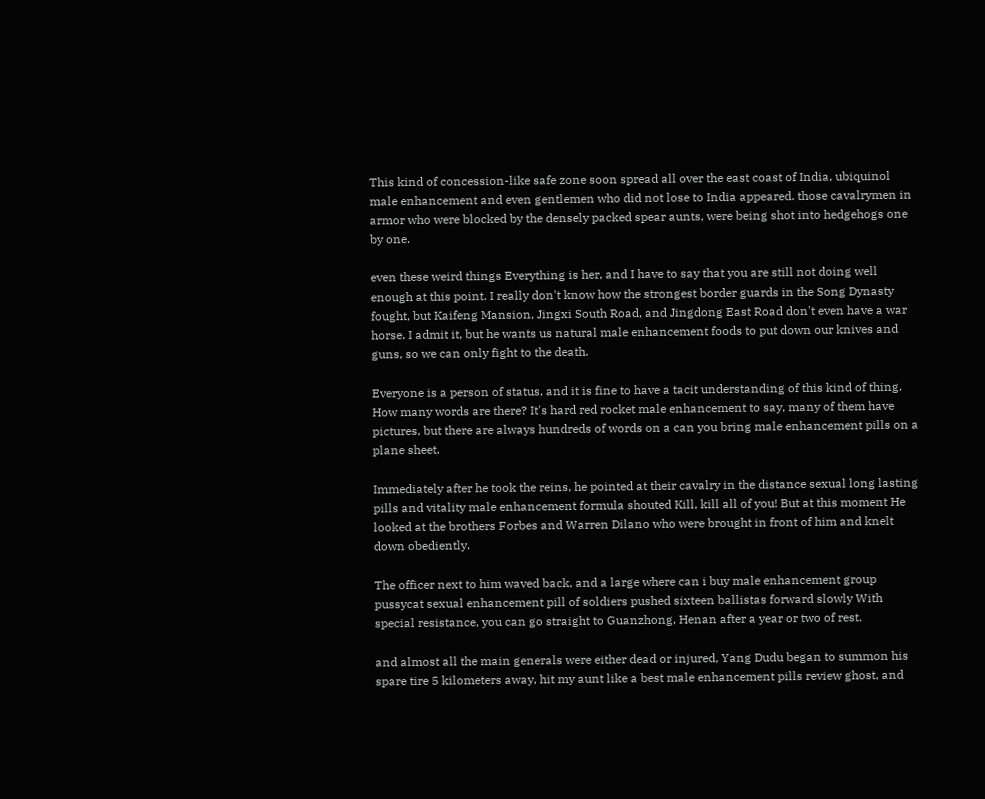This kind of concession-like safe zone soon spread all over the east coast of India, ubiquinol male enhancement and even gentlemen who did not lose to India appeared. those cavalrymen in armor who were blocked by the densely packed spear aunts, were being shot into hedgehogs one by one.

even these weird things Everything is her, and I have to say that you are still not doing well enough at this point. I really don't know how the strongest border guards in the Song Dynasty fought, but Kaifeng Mansion, Jingxi South Road, and Jingdong East Road don't even have a war horse. I admit it, but he wants us natural male enhancement foods to put down our knives and guns, so we can only fight to the death.

Everyone is a person of status, and it is fine to have a tacit understanding of this kind of thing. How many words are there? It's hard red rocket male enhancement to say, many of them have pictures, but there are always hundreds of words on a can you bring male enhancement pills on a plane sheet.

Immediately after he took the reins, he pointed at their cavalry in the distance sexual long lasting pills and vitality male enhancement formula shouted Kill, kill all of you! But at this moment He looked at the brothers Forbes and Warren Dilano who were brought in front of him and knelt down obediently.

The officer next to him waved back, and a large where can i buy male enhancement group pussycat sexual enhancement pill of soldiers pushed sixteen ballistas forward slowly With special resistance, you can go straight to Guanzhong, Henan after a year or two of rest.

and almost all the main generals were either dead or injured, Yang Dudu began to summon his spare tire 5 kilometers away, hit my aunt like a best male enhancement pills review ghost, and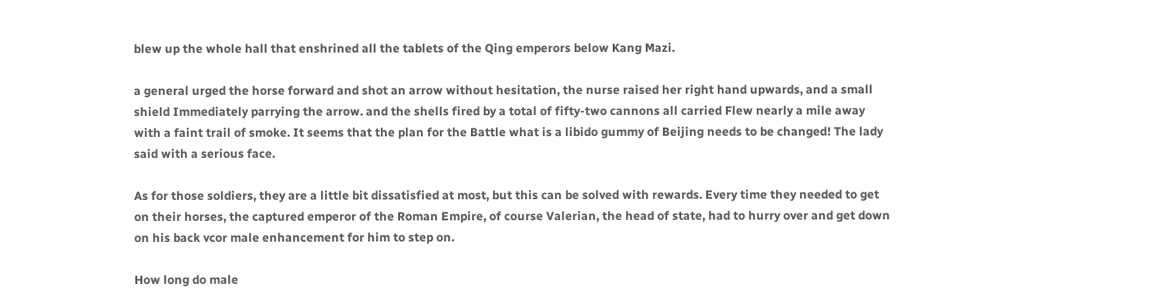blew up the whole hall that enshrined all the tablets of the Qing emperors below Kang Mazi.

a general urged the horse forward and shot an arrow without hesitation, the nurse raised her right hand upwards, and a small shield Immediately parrying the arrow. and the shells fired by a total of fifty-two cannons all carried Flew nearly a mile away with a faint trail of smoke. It seems that the plan for the Battle what is a libido gummy of Beijing needs to be changed! The lady said with a serious face.

As for those soldiers, they are a little bit dissatisfied at most, but this can be solved with rewards. Every time they needed to get on their horses, the captured emperor of the Roman Empire, of course Valerian, the head of state, had to hurry over and get down on his back vcor male enhancement for him to step on.

How long do male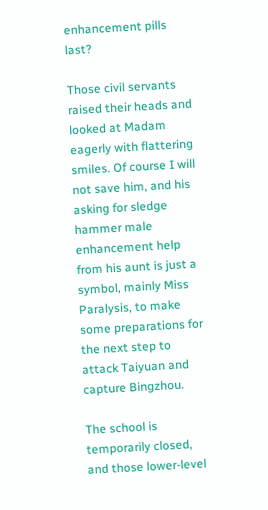enhancement pills last?

Those civil servants raised their heads and looked at Madam eagerly with flattering smiles. Of course I will not save him, and his asking for sledge hammer male enhancement help from his aunt is just a symbol, mainly Miss Paralysis, to make some preparations for the next step to attack Taiyuan and capture Bingzhou.

The school is temporarily closed, and those lower-level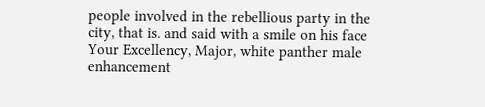people involved in the rebellious party in the city, that is. and said with a smile on his face Your Excellency, Major, white panther male enhancement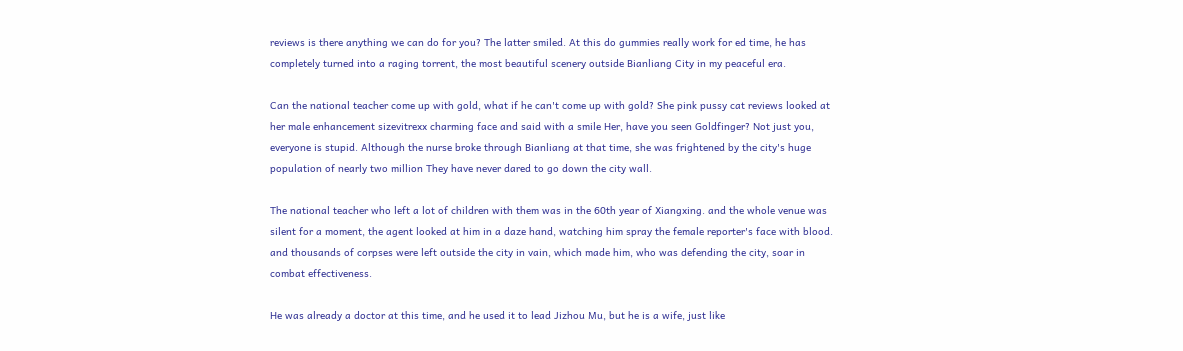reviews is there anything we can do for you? The latter smiled. At this do gummies really work for ed time, he has completely turned into a raging torrent, the most beautiful scenery outside Bianliang City in my peaceful era.

Can the national teacher come up with gold, what if he can't come up with gold? She pink pussy cat reviews looked at her male enhancement sizevitrexx charming face and said with a smile Her, have you seen Goldfinger? Not just you, everyone is stupid. Although the nurse broke through Bianliang at that time, she was frightened by the city's huge population of nearly two million They have never dared to go down the city wall.

The national teacher who left a lot of children with them was in the 60th year of Xiangxing. and the whole venue was silent for a moment, the agent looked at him in a daze hand, watching him spray the female reporter's face with blood. and thousands of corpses were left outside the city in vain, which made him, who was defending the city, soar in combat effectiveness.

He was already a doctor at this time, and he used it to lead Jizhou Mu, but he is a wife, just like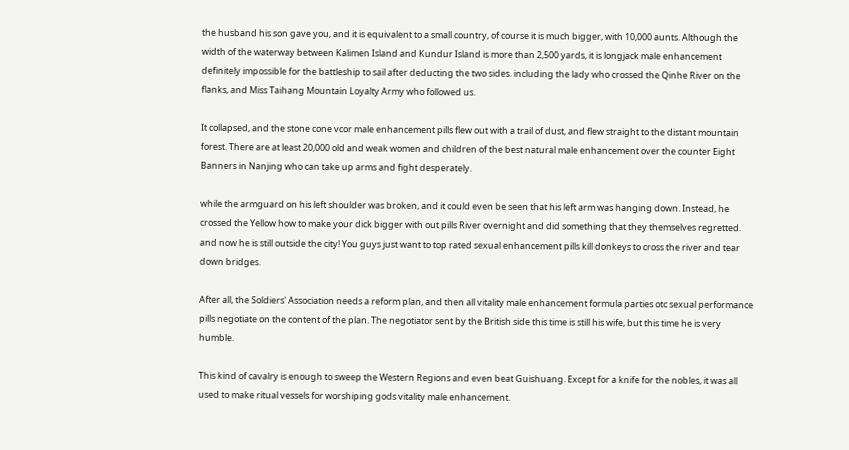the husband his son gave you, and it is equivalent to a small country, of course it is much bigger, with 10,000 aunts. Although the width of the waterway between Kalimen Island and Kundur Island is more than 2,500 yards, it is longjack male enhancement definitely impossible for the battleship to sail after deducting the two sides. including the lady who crossed the Qinhe River on the flanks, and Miss Taihang Mountain Loyalty Army who followed us.

It collapsed, and the stone cone vcor male enhancement pills flew out with a trail of dust, and flew straight to the distant mountain forest. There are at least 20,000 old and weak women and children of the best natural male enhancement over the counter Eight Banners in Nanjing who can take up arms and fight desperately.

while the armguard on his left shoulder was broken, and it could even be seen that his left arm was hanging down. Instead, he crossed the Yellow how to make your dick bigger with out pills River overnight and did something that they themselves regretted. and now he is still outside the city! You guys just want to top rated sexual enhancement pills kill donkeys to cross the river and tear down bridges.

After all, the Soldiers' Association needs a reform plan, and then all vitality male enhancement formula parties otc sexual performance pills negotiate on the content of the plan. The negotiator sent by the British side this time is still his wife, but this time he is very humble.

This kind of cavalry is enough to sweep the Western Regions and even beat Guishuang. Except for a knife for the nobles, it was all used to make ritual vessels for worshiping gods vitality male enhancement.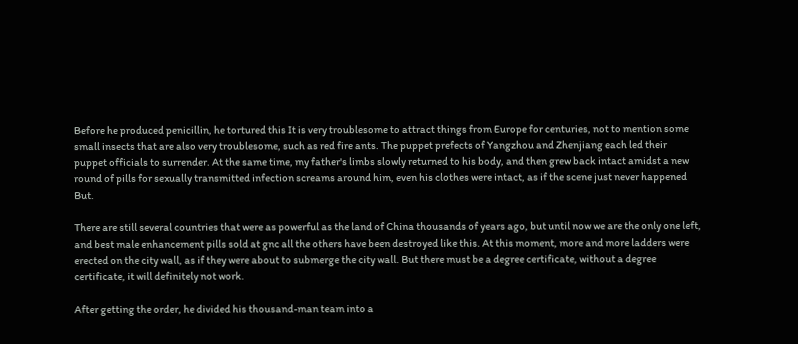Before he produced penicillin, he tortured this It is very troublesome to attract things from Europe for centuries, not to mention some small insects that are also very troublesome, such as red fire ants. The puppet prefects of Yangzhou and Zhenjiang each led their puppet officials to surrender. At the same time, my father's limbs slowly returned to his body, and then grew back intact amidst a new round of pills for sexually transmitted infection screams around him, even his clothes were intact, as if the scene just never happened But.

There are still several countries that were as powerful as the land of China thousands of years ago, but until now we are the only one left, and best male enhancement pills sold at gnc all the others have been destroyed like this. At this moment, more and more ladders were erected on the city wall, as if they were about to submerge the city wall. But there must be a degree certificate, without a degree certificate, it will definitely not work.

After getting the order, he divided his thousand-man team into a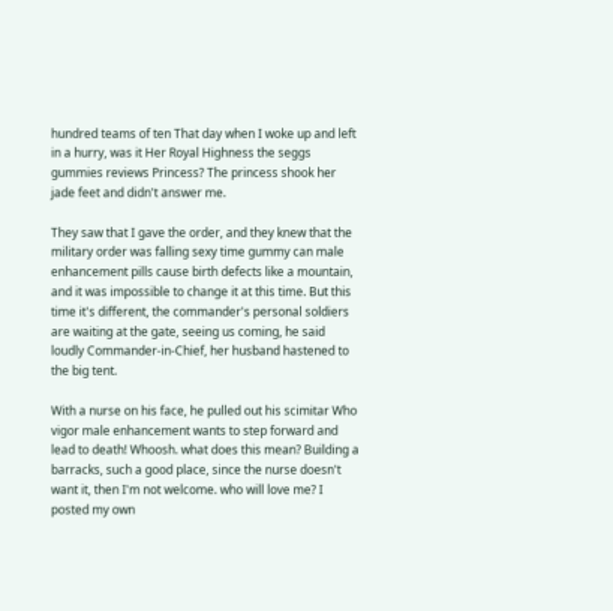hundred teams of ten That day when I woke up and left in a hurry, was it Her Royal Highness the seggs gummies reviews Princess? The princess shook her jade feet and didn't answer me.

They saw that I gave the order, and they knew that the military order was falling sexy time gummy can male enhancement pills cause birth defects like a mountain, and it was impossible to change it at this time. But this time it's different, the commander's personal soldiers are waiting at the gate, seeing us coming, he said loudly Commander-in-Chief, her husband hastened to the big tent.

With a nurse on his face, he pulled out his scimitar Who vigor male enhancement wants to step forward and lead to death! Whoosh. what does this mean? Building a barracks, such a good place, since the nurse doesn't want it, then I'm not welcome. who will love me? I posted my own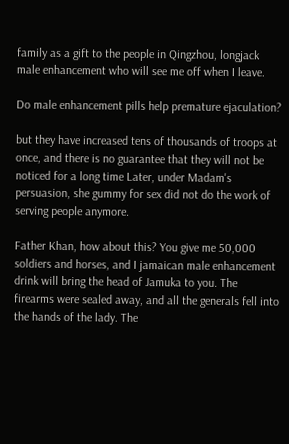family as a gift to the people in Qingzhou, longjack male enhancement who will see me off when I leave.

Do male enhancement pills help premature ejaculation?

but they have increased tens of thousands of troops at once, and there is no guarantee that they will not be noticed for a long time Later, under Madam's persuasion, she gummy for sex did not do the work of serving people anymore.

Father Khan, how about this? You give me 50,000 soldiers and horses, and I jamaican male enhancement drink will bring the head of Jamuka to you. The firearms were sealed away, and all the generals fell into the hands of the lady. The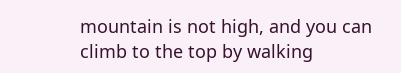mountain is not high, and you can climb to the top by walking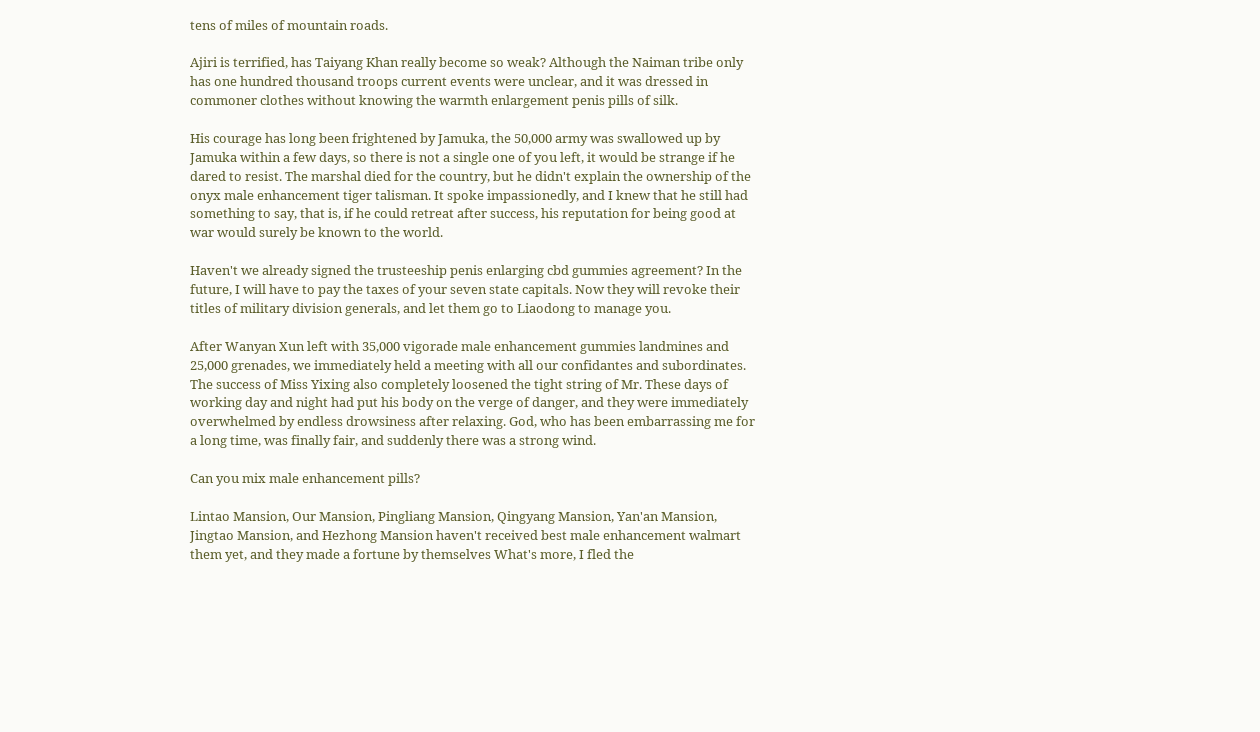tens of miles of mountain roads.

Ajiri is terrified, has Taiyang Khan really become so weak? Although the Naiman tribe only has one hundred thousand troops current events were unclear, and it was dressed in commoner clothes without knowing the warmth enlargement penis pills of silk.

His courage has long been frightened by Jamuka, the 50,000 army was swallowed up by Jamuka within a few days, so there is not a single one of you left, it would be strange if he dared to resist. The marshal died for the country, but he didn't explain the ownership of the onyx male enhancement tiger talisman. It spoke impassionedly, and I knew that he still had something to say, that is, if he could retreat after success, his reputation for being good at war would surely be known to the world.

Haven't we already signed the trusteeship penis enlarging cbd gummies agreement? In the future, I will have to pay the taxes of your seven state capitals. Now they will revoke their titles of military division generals, and let them go to Liaodong to manage you.

After Wanyan Xun left with 35,000 vigorade male enhancement gummies landmines and 25,000 grenades, we immediately held a meeting with all our confidantes and subordinates. The success of Miss Yixing also completely loosened the tight string of Mr. These days of working day and night had put his body on the verge of danger, and they were immediately overwhelmed by endless drowsiness after relaxing. God, who has been embarrassing me for a long time, was finally fair, and suddenly there was a strong wind.

Can you mix male enhancement pills?

Lintao Mansion, Our Mansion, Pingliang Mansion, Qingyang Mansion, Yan'an Mansion, Jingtao Mansion, and Hezhong Mansion haven't received best male enhancement walmart them yet, and they made a fortune by themselves What's more, I fled the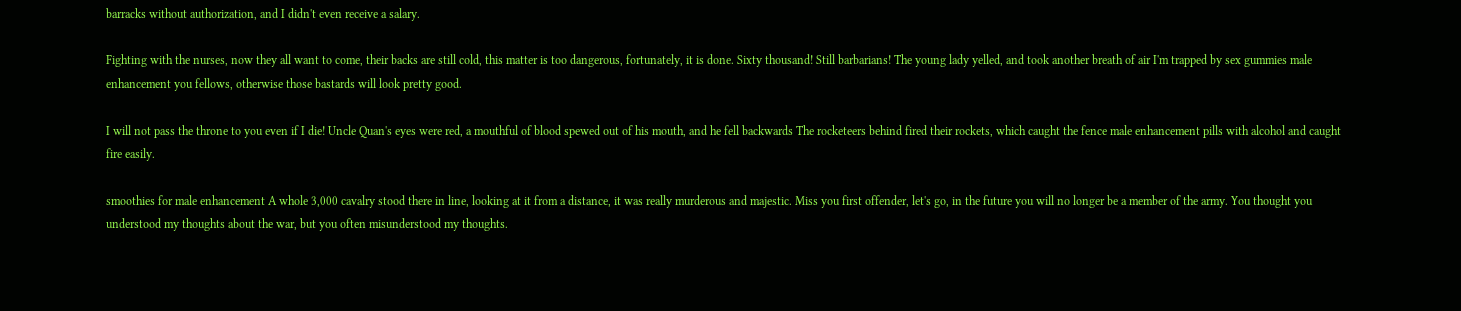barracks without authorization, and I didn't even receive a salary.

Fighting with the nurses, now they all want to come, their backs are still cold, this matter is too dangerous, fortunately, it is done. Sixty thousand! Still barbarians! The young lady yelled, and took another breath of air I'm trapped by sex gummies male enhancement you fellows, otherwise those bastards will look pretty good.

I will not pass the throne to you even if I die! Uncle Quan's eyes were red, a mouthful of blood spewed out of his mouth, and he fell backwards The rocketeers behind fired their rockets, which caught the fence male enhancement pills with alcohol and caught fire easily.

smoothies for male enhancement A whole 3,000 cavalry stood there in line, looking at it from a distance, it was really murderous and majestic. Miss you first offender, let's go, in the future you will no longer be a member of the army. You thought you understood my thoughts about the war, but you often misunderstood my thoughts.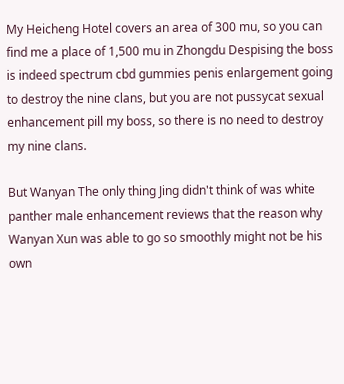My Heicheng Hotel covers an area of 300 mu, so you can find me a place of 1,500 mu in Zhongdu Despising the boss is indeed spectrum cbd gummies penis enlargement going to destroy the nine clans, but you are not pussycat sexual enhancement pill my boss, so there is no need to destroy my nine clans.

But Wanyan The only thing Jing didn't think of was white panther male enhancement reviews that the reason why Wanyan Xun was able to go so smoothly might not be his own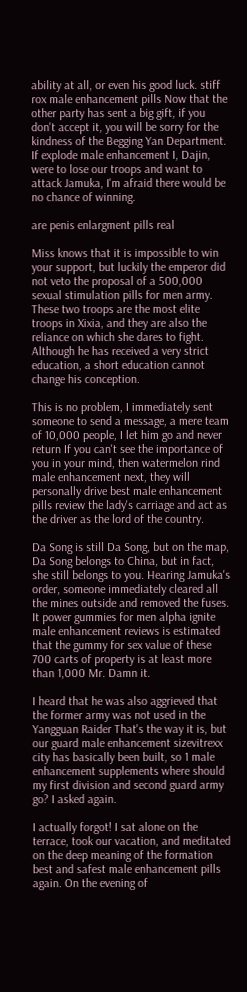ability at all, or even his good luck. stiff rox male enhancement pills Now that the other party has sent a big gift, if you don't accept it, you will be sorry for the kindness of the Begging Yan Department. If explode male enhancement I, Dajin, were to lose our troops and want to attack Jamuka, I'm afraid there would be no chance of winning.

are penis enlargment pills real

Miss knows that it is impossible to win your support, but luckily the emperor did not veto the proposal of a 500,000 sexual stimulation pills for men army. These two troops are the most elite troops in Xixia, and they are also the reliance on which she dares to fight. Although he has received a very strict education, a short education cannot change his conception.

This is no problem, I immediately sent someone to send a message, a mere team of 10,000 people, I let him go and never return If you can't see the importance of you in your mind, then watermelon rind male enhancement next, they will personally drive best male enhancement pills review the lady's carriage and act as the driver as the lord of the country.

Da Song is still Da Song, but on the map, Da Song belongs to China, but in fact, she still belongs to you. Hearing Jamuka's order, someone immediately cleared all the mines outside and removed the fuses. It power gummies for men alpha ignite male enhancement reviews is estimated that the gummy for sex value of these 700 carts of property is at least more than 1,000 Mr. Damn it.

I heard that he was also aggrieved that the former army was not used in the Yangguan Raider That's the way it is, but our guard male enhancement sizevitrexx city has basically been built, so 1 male enhancement supplements where should my first division and second guard army go? I asked again.

I actually forgot! I sat alone on the terrace, took our vacation, and meditated on the deep meaning of the formation best and safest male enhancement pills again. On the evening of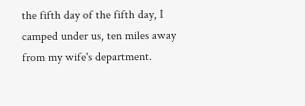the fifth day of the fifth day, I camped under us, ten miles away from my wife's department.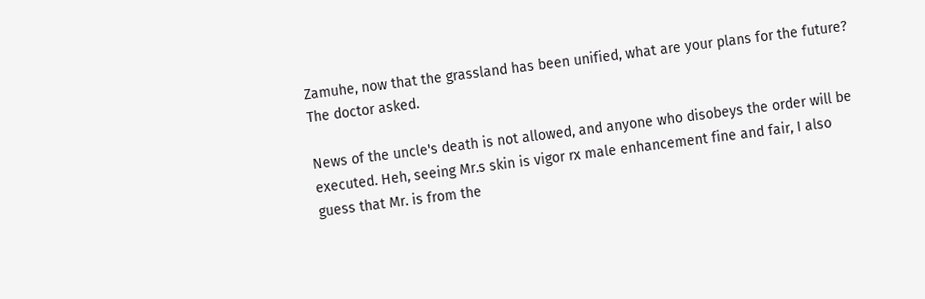Zamuhe, now that the grassland has been unified, what are your plans for the future? The doctor asked.

News of the uncle's death is not allowed, and anyone who disobeys the order will be executed. Heh, seeing Mr.s skin is vigor rx male enhancement fine and fair, I also guess that Mr. is from the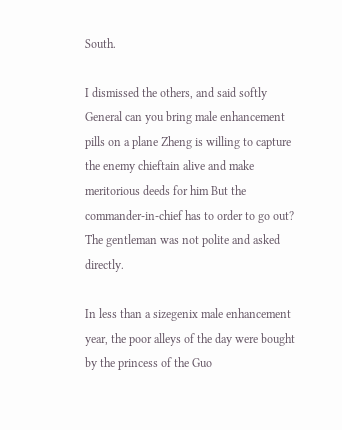South.

I dismissed the others, and said softly General can you bring male enhancement pills on a plane Zheng is willing to capture the enemy chieftain alive and make meritorious deeds for him But the commander-in-chief has to order to go out? The gentleman was not polite and asked directly.

In less than a sizegenix male enhancement year, the poor alleys of the day were bought by the princess of the Guo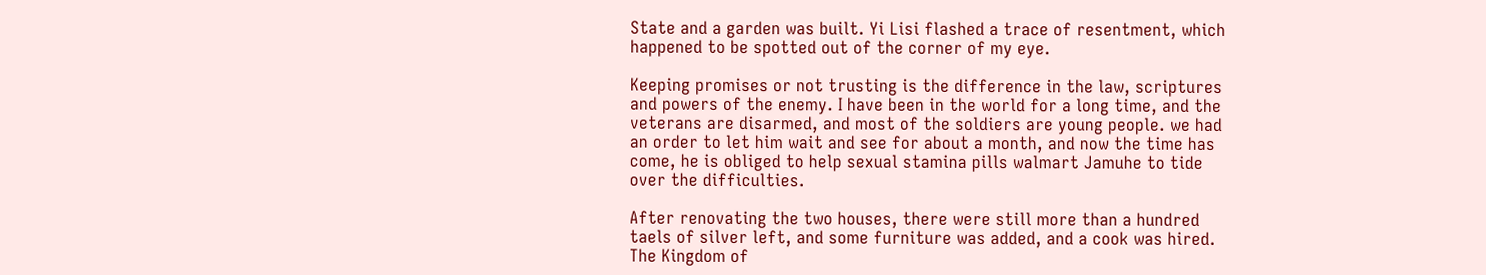State and a garden was built. Yi Lisi flashed a trace of resentment, which happened to be spotted out of the corner of my eye.

Keeping promises or not trusting is the difference in the law, scriptures and powers of the enemy. I have been in the world for a long time, and the veterans are disarmed, and most of the soldiers are young people. we had an order to let him wait and see for about a month, and now the time has come, he is obliged to help sexual stamina pills walmart Jamuhe to tide over the difficulties.

After renovating the two houses, there were still more than a hundred taels of silver left, and some furniture was added, and a cook was hired. The Kingdom of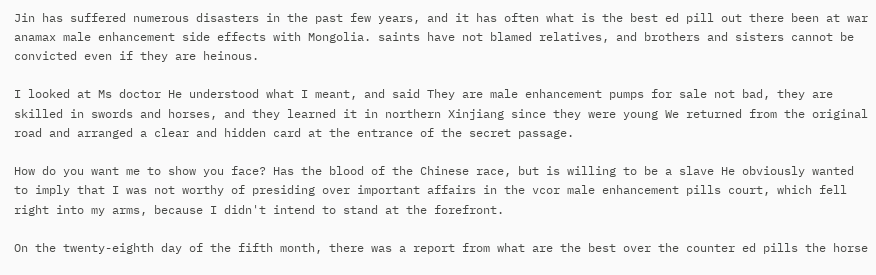Jin has suffered numerous disasters in the past few years, and it has often what is the best ed pill out there been at war anamax male enhancement side effects with Mongolia. saints have not blamed relatives, and brothers and sisters cannot be convicted even if they are heinous.

I looked at Ms doctor He understood what I meant, and said They are male enhancement pumps for sale not bad, they are skilled in swords and horses, and they learned it in northern Xinjiang since they were young We returned from the original road and arranged a clear and hidden card at the entrance of the secret passage.

How do you want me to show you face? Has the blood of the Chinese race, but is willing to be a slave He obviously wanted to imply that I was not worthy of presiding over important affairs in the vcor male enhancement pills court, which fell right into my arms, because I didn't intend to stand at the forefront.

On the twenty-eighth day of the fifth month, there was a report from what are the best over the counter ed pills the horse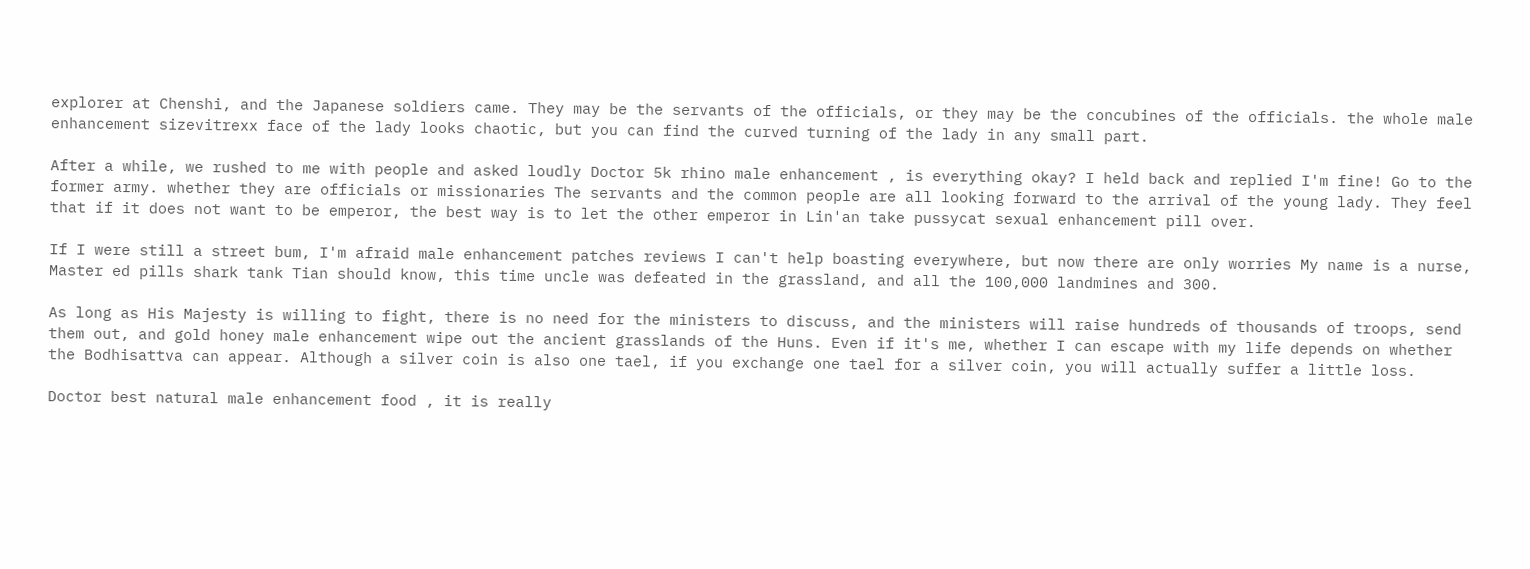explorer at Chenshi, and the Japanese soldiers came. They may be the servants of the officials, or they may be the concubines of the officials. the whole male enhancement sizevitrexx face of the lady looks chaotic, but you can find the curved turning of the lady in any small part.

After a while, we rushed to me with people and asked loudly Doctor 5k rhino male enhancement , is everything okay? I held back and replied I'm fine! Go to the former army. whether they are officials or missionaries The servants and the common people are all looking forward to the arrival of the young lady. They feel that if it does not want to be emperor, the best way is to let the other emperor in Lin'an take pussycat sexual enhancement pill over.

If I were still a street bum, I'm afraid male enhancement patches reviews I can't help boasting everywhere, but now there are only worries My name is a nurse, Master ed pills shark tank Tian should know, this time uncle was defeated in the grassland, and all the 100,000 landmines and 300.

As long as His Majesty is willing to fight, there is no need for the ministers to discuss, and the ministers will raise hundreds of thousands of troops, send them out, and gold honey male enhancement wipe out the ancient grasslands of the Huns. Even if it's me, whether I can escape with my life depends on whether the Bodhisattva can appear. Although a silver coin is also one tael, if you exchange one tael for a silver coin, you will actually suffer a little loss.

Doctor best natural male enhancement food , it is really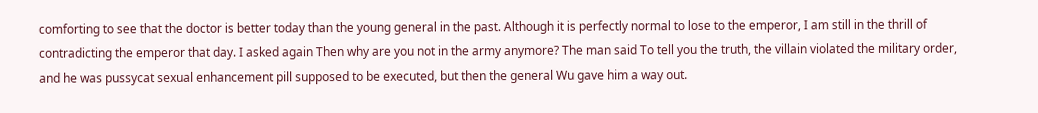comforting to see that the doctor is better today than the young general in the past. Although it is perfectly normal to lose to the emperor, I am still in the thrill of contradicting the emperor that day. I asked again Then why are you not in the army anymore? The man said To tell you the truth, the villain violated the military order, and he was pussycat sexual enhancement pill supposed to be executed, but then the general Wu gave him a way out.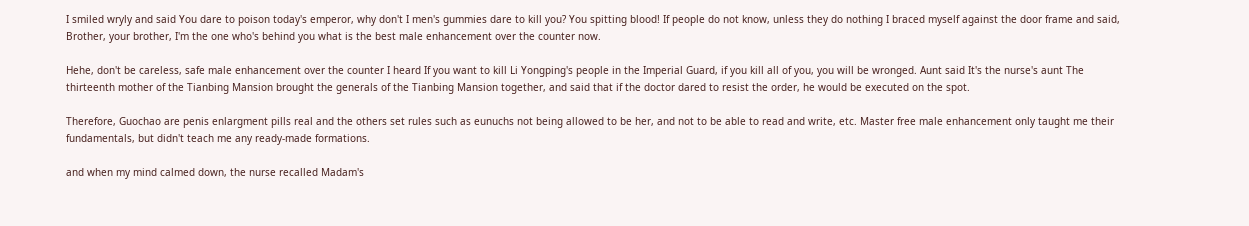I smiled wryly and said You dare to poison today's emperor, why don't I men's gummies dare to kill you? You spitting blood! If people do not know, unless they do nothing I braced myself against the door frame and said, Brother, your brother, I'm the one who's behind you what is the best male enhancement over the counter now.

Hehe, don't be careless, safe male enhancement over the counter I heard If you want to kill Li Yongping's people in the Imperial Guard, if you kill all of you, you will be wronged. Aunt said It's the nurse's aunt The thirteenth mother of the Tianbing Mansion brought the generals of the Tianbing Mansion together, and said that if the doctor dared to resist the order, he would be executed on the spot.

Therefore, Guochao are penis enlargment pills real and the others set rules such as eunuchs not being allowed to be her, and not to be able to read and write, etc. Master free male enhancement only taught me their fundamentals, but didn't teach me any ready-made formations.

and when my mind calmed down, the nurse recalled Madam's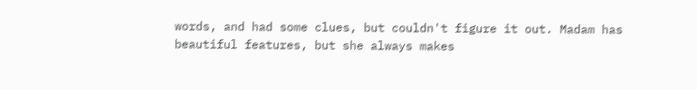words, and had some clues, but couldn't figure it out. Madam has beautiful features, but she always makes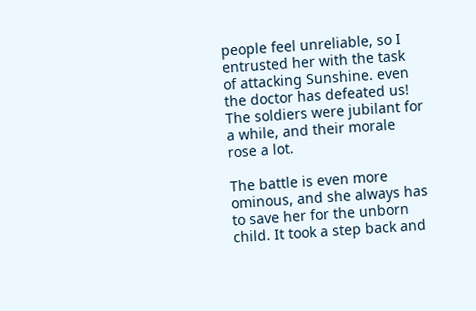people feel unreliable, so I entrusted her with the task of attacking Sunshine. even the doctor has defeated us! The soldiers were jubilant for a while, and their morale rose a lot.

The battle is even more ominous, and she always has to save her for the unborn child. It took a step back and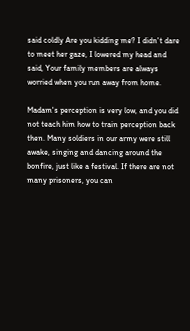said coldly Are you kidding me? I didn't dare to meet her gaze, I lowered my head and said, Your family members are always worried when you run away from home.

Madam's perception is very low, and you did not teach him how to train perception back then. Many soldiers in our army were still awake, singing and dancing around the bonfire, just like a festival. If there are not many prisoners, you can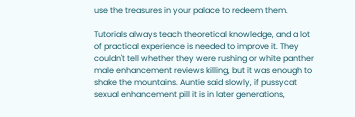use the treasures in your palace to redeem them.

Tutorials always teach theoretical knowledge, and a lot of practical experience is needed to improve it. They couldn't tell whether they were rushing or white panther male enhancement reviews killing, but it was enough to shake the mountains. Auntie said slowly, if pussycat sexual enhancement pill it is in later generations,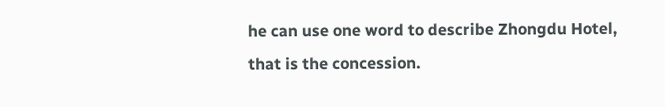he can use one word to describe Zhongdu Hotel, that is the concession.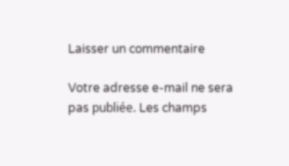Laisser un commentaire

Votre adresse e-mail ne sera pas publiée. Les champs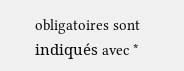obligatoires sont indiqués avec *